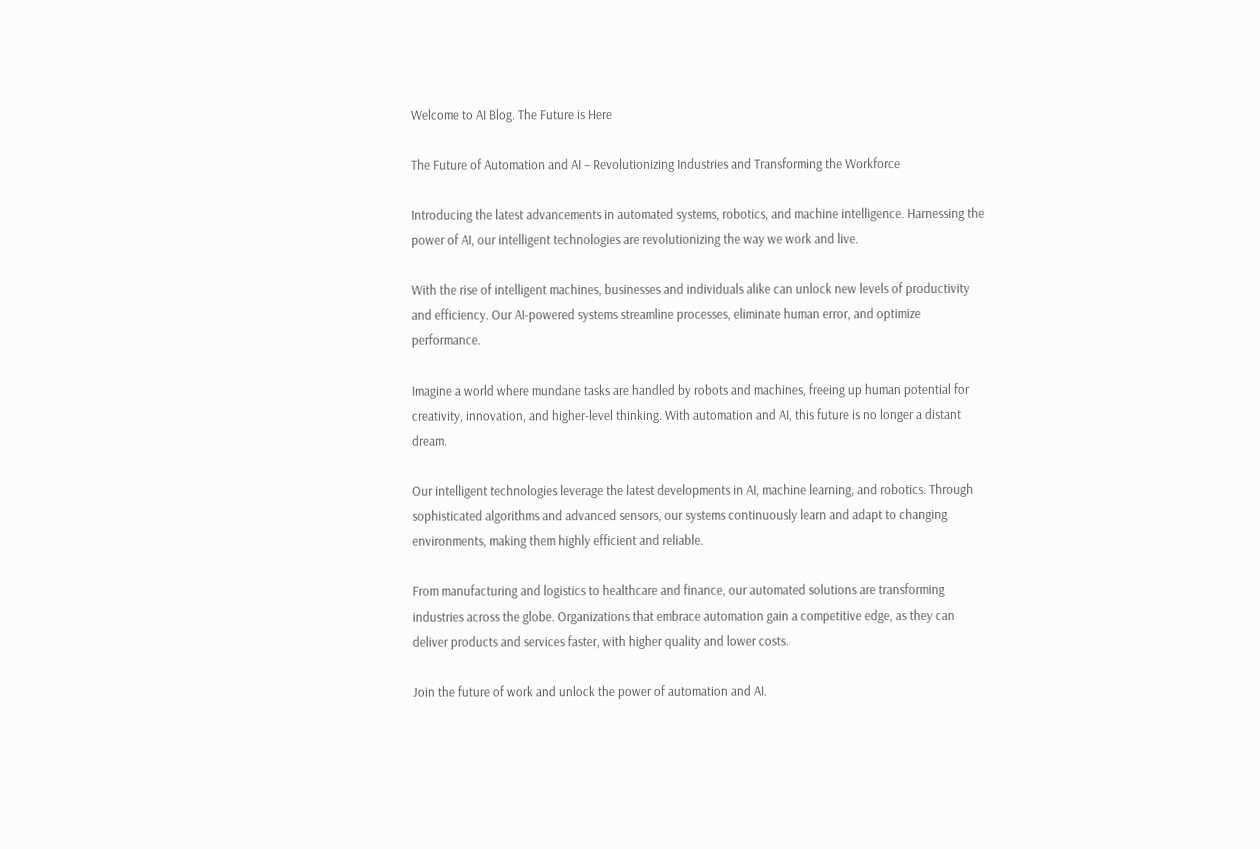Welcome to AI Blog. The Future is Here

The Future of Automation and AI – Revolutionizing Industries and Transforming the Workforce

Introducing the latest advancements in automated systems, robotics, and machine intelligence. Harnessing the power of AI, our intelligent technologies are revolutionizing the way we work and live.

With the rise of intelligent machines, businesses and individuals alike can unlock new levels of productivity and efficiency. Our AI-powered systems streamline processes, eliminate human error, and optimize performance.

Imagine a world where mundane tasks are handled by robots and machines, freeing up human potential for creativity, innovation, and higher-level thinking. With automation and AI, this future is no longer a distant dream.

Our intelligent technologies leverage the latest developments in AI, machine learning, and robotics. Through sophisticated algorithms and advanced sensors, our systems continuously learn and adapt to changing environments, making them highly efficient and reliable.

From manufacturing and logistics to healthcare and finance, our automated solutions are transforming industries across the globe. Organizations that embrace automation gain a competitive edge, as they can deliver products and services faster, with higher quality and lower costs.

Join the future of work and unlock the power of automation and AI.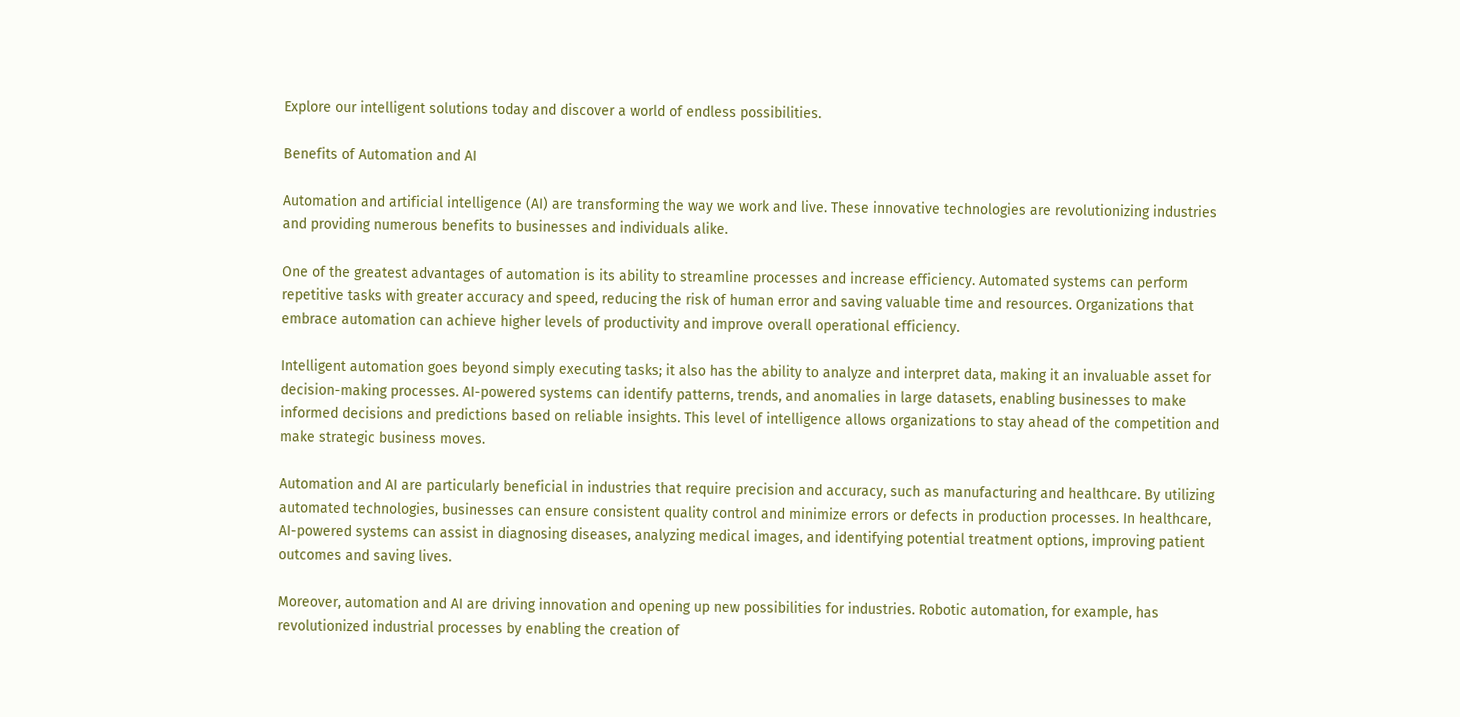Explore our intelligent solutions today and discover a world of endless possibilities.

Benefits of Automation and AI

Automation and artificial intelligence (AI) are transforming the way we work and live. These innovative technologies are revolutionizing industries and providing numerous benefits to businesses and individuals alike.

One of the greatest advantages of automation is its ability to streamline processes and increase efficiency. Automated systems can perform repetitive tasks with greater accuracy and speed, reducing the risk of human error and saving valuable time and resources. Organizations that embrace automation can achieve higher levels of productivity and improve overall operational efficiency.

Intelligent automation goes beyond simply executing tasks; it also has the ability to analyze and interpret data, making it an invaluable asset for decision-making processes. AI-powered systems can identify patterns, trends, and anomalies in large datasets, enabling businesses to make informed decisions and predictions based on reliable insights. This level of intelligence allows organizations to stay ahead of the competition and make strategic business moves.

Automation and AI are particularly beneficial in industries that require precision and accuracy, such as manufacturing and healthcare. By utilizing automated technologies, businesses can ensure consistent quality control and minimize errors or defects in production processes. In healthcare, AI-powered systems can assist in diagnosing diseases, analyzing medical images, and identifying potential treatment options, improving patient outcomes and saving lives.

Moreover, automation and AI are driving innovation and opening up new possibilities for industries. Robotic automation, for example, has revolutionized industrial processes by enabling the creation of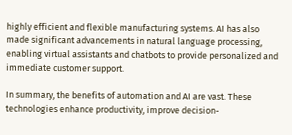highly efficient and flexible manufacturing systems. AI has also made significant advancements in natural language processing, enabling virtual assistants and chatbots to provide personalized and immediate customer support.

In summary, the benefits of automation and AI are vast. These technologies enhance productivity, improve decision-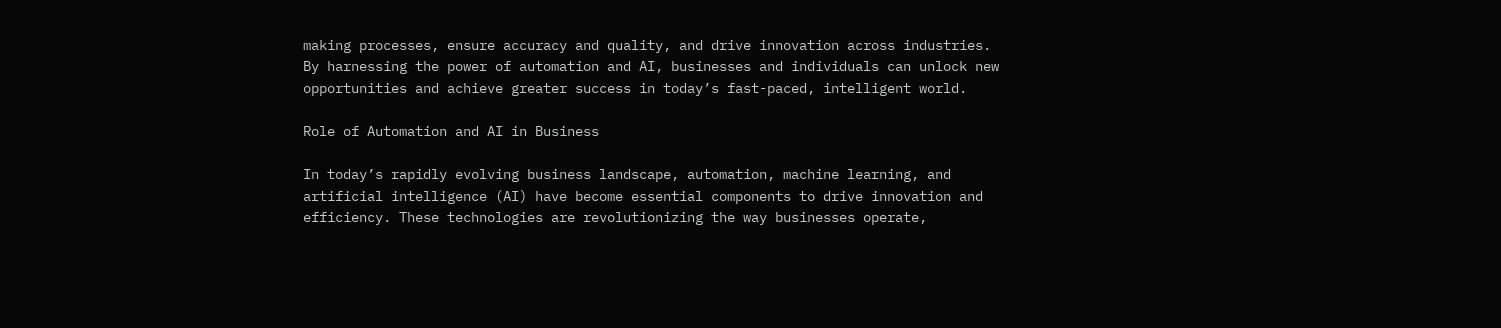making processes, ensure accuracy and quality, and drive innovation across industries. By harnessing the power of automation and AI, businesses and individuals can unlock new opportunities and achieve greater success in today’s fast-paced, intelligent world.

Role of Automation and AI in Business

In today’s rapidly evolving business landscape, automation, machine learning, and artificial intelligence (AI) have become essential components to drive innovation and efficiency. These technologies are revolutionizing the way businesses operate,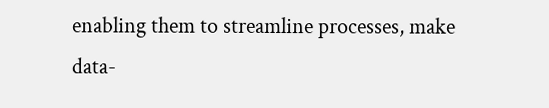enabling them to streamline processes, make data-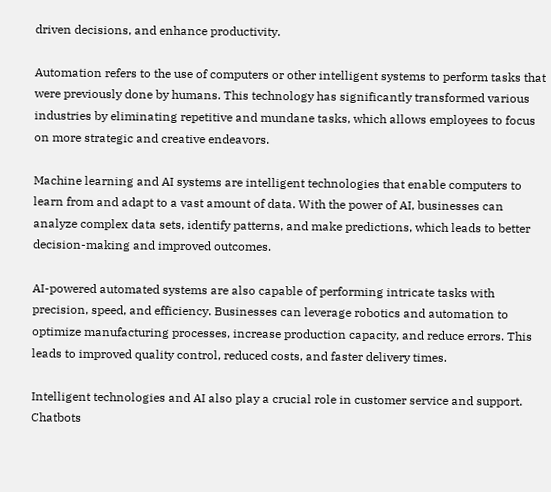driven decisions, and enhance productivity.

Automation refers to the use of computers or other intelligent systems to perform tasks that were previously done by humans. This technology has significantly transformed various industries by eliminating repetitive and mundane tasks, which allows employees to focus on more strategic and creative endeavors.

Machine learning and AI systems are intelligent technologies that enable computers to learn from and adapt to a vast amount of data. With the power of AI, businesses can analyze complex data sets, identify patterns, and make predictions, which leads to better decision-making and improved outcomes.

AI-powered automated systems are also capable of performing intricate tasks with precision, speed, and efficiency. Businesses can leverage robotics and automation to optimize manufacturing processes, increase production capacity, and reduce errors. This leads to improved quality control, reduced costs, and faster delivery times.

Intelligent technologies and AI also play a crucial role in customer service and support. Chatbots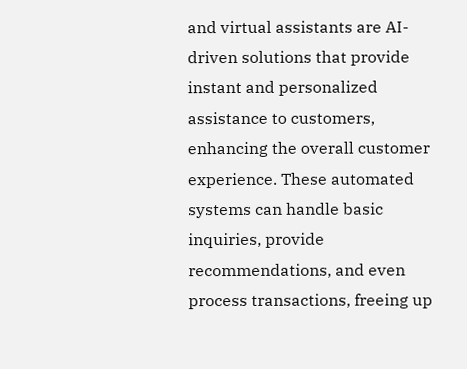and virtual assistants are AI-driven solutions that provide instant and personalized assistance to customers, enhancing the overall customer experience. These automated systems can handle basic inquiries, provide recommendations, and even process transactions, freeing up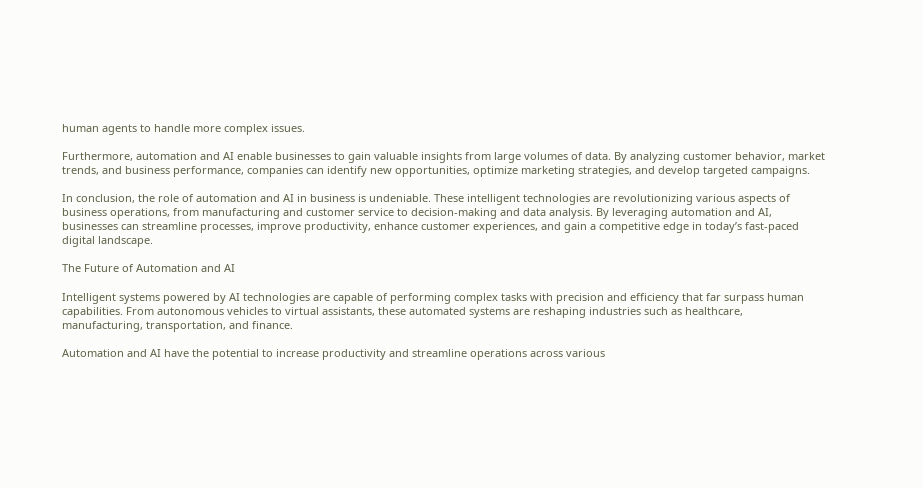human agents to handle more complex issues.

Furthermore, automation and AI enable businesses to gain valuable insights from large volumes of data. By analyzing customer behavior, market trends, and business performance, companies can identify new opportunities, optimize marketing strategies, and develop targeted campaigns.

In conclusion, the role of automation and AI in business is undeniable. These intelligent technologies are revolutionizing various aspects of business operations, from manufacturing and customer service to decision-making and data analysis. By leveraging automation and AI, businesses can streamline processes, improve productivity, enhance customer experiences, and gain a competitive edge in today’s fast-paced digital landscape.

The Future of Automation and AI

Intelligent systems powered by AI technologies are capable of performing complex tasks with precision and efficiency that far surpass human capabilities. From autonomous vehicles to virtual assistants, these automated systems are reshaping industries such as healthcare, manufacturing, transportation, and finance.

Automation and AI have the potential to increase productivity and streamline operations across various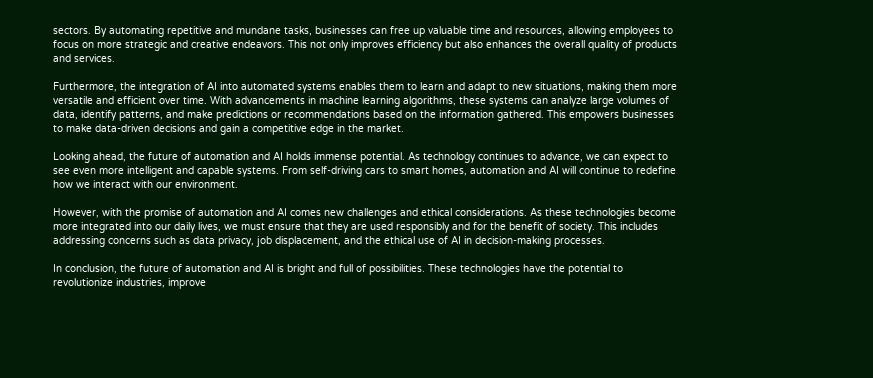sectors. By automating repetitive and mundane tasks, businesses can free up valuable time and resources, allowing employees to focus on more strategic and creative endeavors. This not only improves efficiency but also enhances the overall quality of products and services.

Furthermore, the integration of AI into automated systems enables them to learn and adapt to new situations, making them more versatile and efficient over time. With advancements in machine learning algorithms, these systems can analyze large volumes of data, identify patterns, and make predictions or recommendations based on the information gathered. This empowers businesses to make data-driven decisions and gain a competitive edge in the market.

Looking ahead, the future of automation and AI holds immense potential. As technology continues to advance, we can expect to see even more intelligent and capable systems. From self-driving cars to smart homes, automation and AI will continue to redefine how we interact with our environment.

However, with the promise of automation and AI comes new challenges and ethical considerations. As these technologies become more integrated into our daily lives, we must ensure that they are used responsibly and for the benefit of society. This includes addressing concerns such as data privacy, job displacement, and the ethical use of AI in decision-making processes.

In conclusion, the future of automation and AI is bright and full of possibilities. These technologies have the potential to revolutionize industries, improve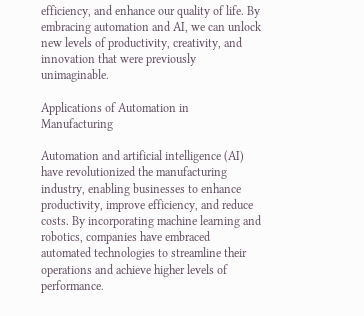efficiency, and enhance our quality of life. By embracing automation and AI, we can unlock new levels of productivity, creativity, and innovation that were previously unimaginable.

Applications of Automation in Manufacturing

Automation and artificial intelligence (AI) have revolutionized the manufacturing industry, enabling businesses to enhance productivity, improve efficiency, and reduce costs. By incorporating machine learning and robotics, companies have embraced automated technologies to streamline their operations and achieve higher levels of performance.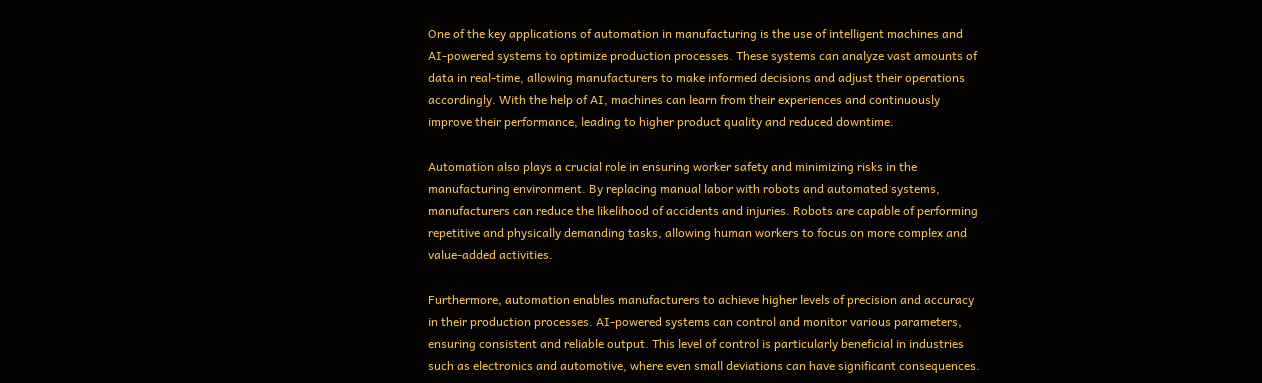One of the key applications of automation in manufacturing is the use of intelligent machines and AI-powered systems to optimize production processes. These systems can analyze vast amounts of data in real-time, allowing manufacturers to make informed decisions and adjust their operations accordingly. With the help of AI, machines can learn from their experiences and continuously improve their performance, leading to higher product quality and reduced downtime.

Automation also plays a crucial role in ensuring worker safety and minimizing risks in the manufacturing environment. By replacing manual labor with robots and automated systems, manufacturers can reduce the likelihood of accidents and injuries. Robots are capable of performing repetitive and physically demanding tasks, allowing human workers to focus on more complex and value-added activities.

Furthermore, automation enables manufacturers to achieve higher levels of precision and accuracy in their production processes. AI-powered systems can control and monitor various parameters, ensuring consistent and reliable output. This level of control is particularly beneficial in industries such as electronics and automotive, where even small deviations can have significant consequences.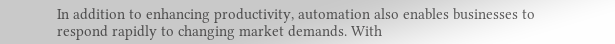In addition to enhancing productivity, automation also enables businesses to respond rapidly to changing market demands. With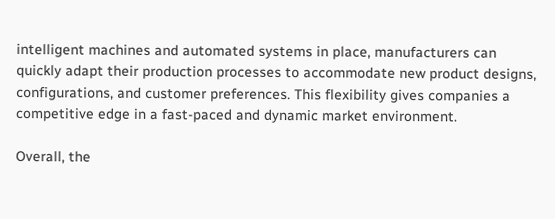intelligent machines and automated systems in place, manufacturers can quickly adapt their production processes to accommodate new product designs, configurations, and customer preferences. This flexibility gives companies a competitive edge in a fast-paced and dynamic market environment.

Overall, the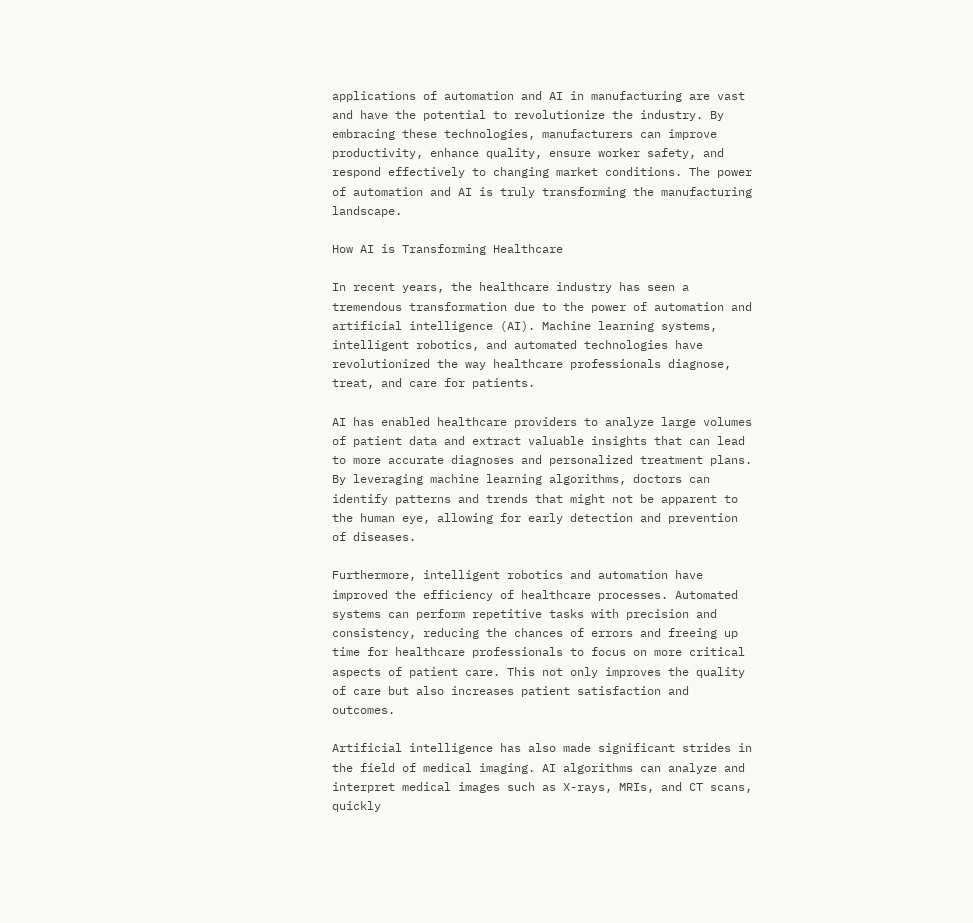applications of automation and AI in manufacturing are vast and have the potential to revolutionize the industry. By embracing these technologies, manufacturers can improve productivity, enhance quality, ensure worker safety, and respond effectively to changing market conditions. The power of automation and AI is truly transforming the manufacturing landscape.

How AI is Transforming Healthcare

In recent years, the healthcare industry has seen a tremendous transformation due to the power of automation and artificial intelligence (AI). Machine learning systems, intelligent robotics, and automated technologies have revolutionized the way healthcare professionals diagnose, treat, and care for patients.

AI has enabled healthcare providers to analyze large volumes of patient data and extract valuable insights that can lead to more accurate diagnoses and personalized treatment plans. By leveraging machine learning algorithms, doctors can identify patterns and trends that might not be apparent to the human eye, allowing for early detection and prevention of diseases.

Furthermore, intelligent robotics and automation have improved the efficiency of healthcare processes. Automated systems can perform repetitive tasks with precision and consistency, reducing the chances of errors and freeing up time for healthcare professionals to focus on more critical aspects of patient care. This not only improves the quality of care but also increases patient satisfaction and outcomes.

Artificial intelligence has also made significant strides in the field of medical imaging. AI algorithms can analyze and interpret medical images such as X-rays, MRIs, and CT scans, quickly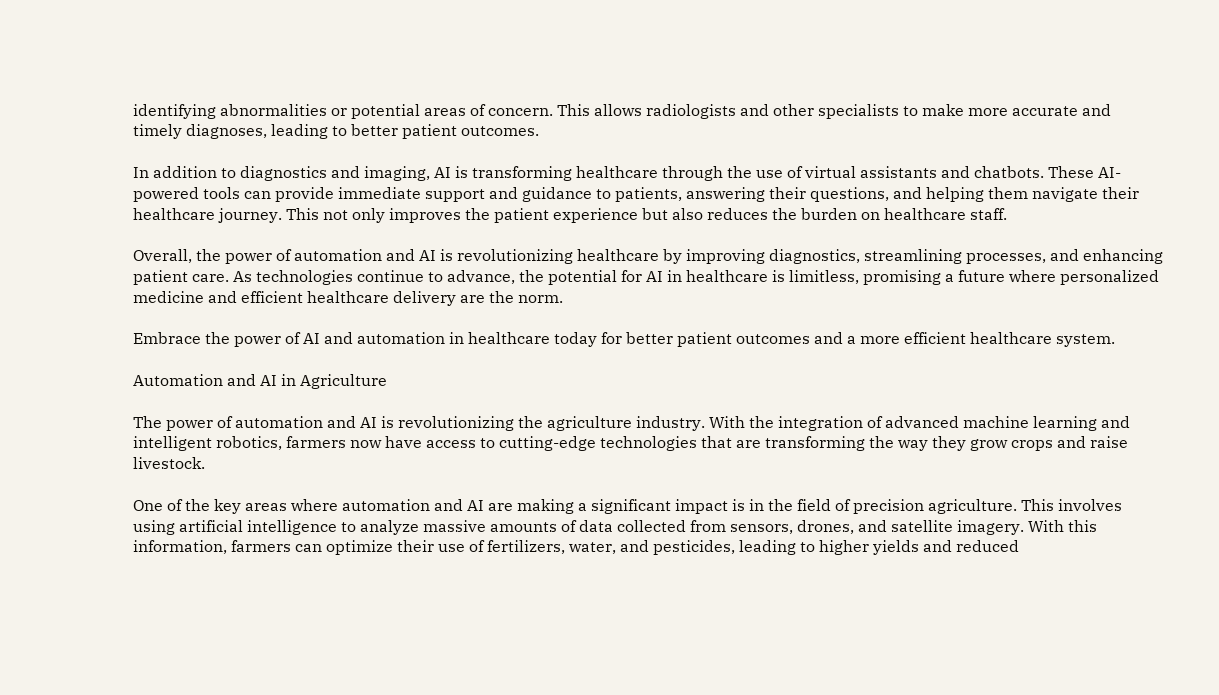identifying abnormalities or potential areas of concern. This allows radiologists and other specialists to make more accurate and timely diagnoses, leading to better patient outcomes.

In addition to diagnostics and imaging, AI is transforming healthcare through the use of virtual assistants and chatbots. These AI-powered tools can provide immediate support and guidance to patients, answering their questions, and helping them navigate their healthcare journey. This not only improves the patient experience but also reduces the burden on healthcare staff.

Overall, the power of automation and AI is revolutionizing healthcare by improving diagnostics, streamlining processes, and enhancing patient care. As technologies continue to advance, the potential for AI in healthcare is limitless, promising a future where personalized medicine and efficient healthcare delivery are the norm.

Embrace the power of AI and automation in healthcare today for better patient outcomes and a more efficient healthcare system.

Automation and AI in Agriculture

The power of automation and AI is revolutionizing the agriculture industry. With the integration of advanced machine learning and intelligent robotics, farmers now have access to cutting-edge technologies that are transforming the way they grow crops and raise livestock.

One of the key areas where automation and AI are making a significant impact is in the field of precision agriculture. This involves using artificial intelligence to analyze massive amounts of data collected from sensors, drones, and satellite imagery. With this information, farmers can optimize their use of fertilizers, water, and pesticides, leading to higher yields and reduced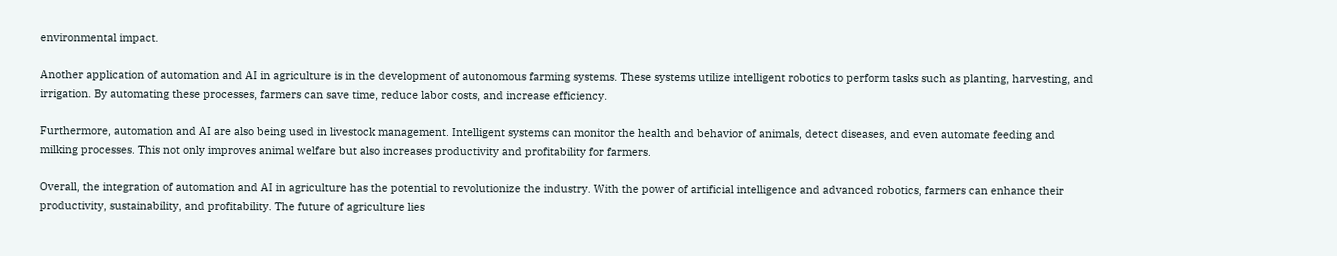environmental impact.

Another application of automation and AI in agriculture is in the development of autonomous farming systems. These systems utilize intelligent robotics to perform tasks such as planting, harvesting, and irrigation. By automating these processes, farmers can save time, reduce labor costs, and increase efficiency.

Furthermore, automation and AI are also being used in livestock management. Intelligent systems can monitor the health and behavior of animals, detect diseases, and even automate feeding and milking processes. This not only improves animal welfare but also increases productivity and profitability for farmers.

Overall, the integration of automation and AI in agriculture has the potential to revolutionize the industry. With the power of artificial intelligence and advanced robotics, farmers can enhance their productivity, sustainability, and profitability. The future of agriculture lies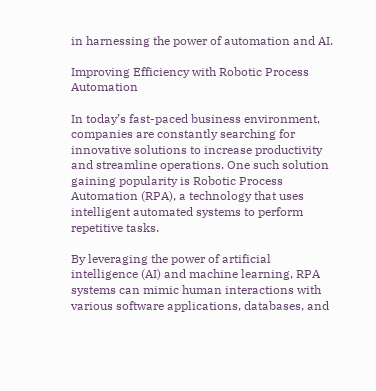in harnessing the power of automation and AI.

Improving Efficiency with Robotic Process Automation

In today’s fast-paced business environment, companies are constantly searching for innovative solutions to increase productivity and streamline operations. One such solution gaining popularity is Robotic Process Automation (RPA), a technology that uses intelligent automated systems to perform repetitive tasks.

By leveraging the power of artificial intelligence (AI) and machine learning, RPA systems can mimic human interactions with various software applications, databases, and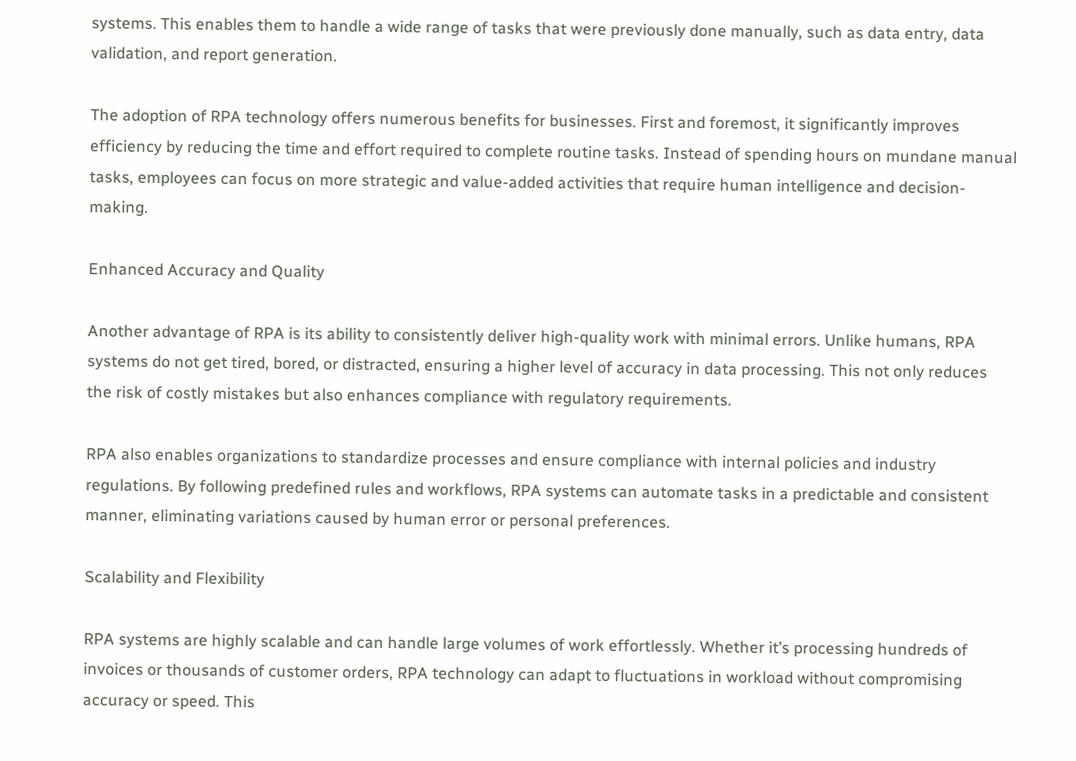systems. This enables them to handle a wide range of tasks that were previously done manually, such as data entry, data validation, and report generation.

The adoption of RPA technology offers numerous benefits for businesses. First and foremost, it significantly improves efficiency by reducing the time and effort required to complete routine tasks. Instead of spending hours on mundane manual tasks, employees can focus on more strategic and value-added activities that require human intelligence and decision-making.

Enhanced Accuracy and Quality

Another advantage of RPA is its ability to consistently deliver high-quality work with minimal errors. Unlike humans, RPA systems do not get tired, bored, or distracted, ensuring a higher level of accuracy in data processing. This not only reduces the risk of costly mistakes but also enhances compliance with regulatory requirements.

RPA also enables organizations to standardize processes and ensure compliance with internal policies and industry regulations. By following predefined rules and workflows, RPA systems can automate tasks in a predictable and consistent manner, eliminating variations caused by human error or personal preferences.

Scalability and Flexibility

RPA systems are highly scalable and can handle large volumes of work effortlessly. Whether it’s processing hundreds of invoices or thousands of customer orders, RPA technology can adapt to fluctuations in workload without compromising accuracy or speed. This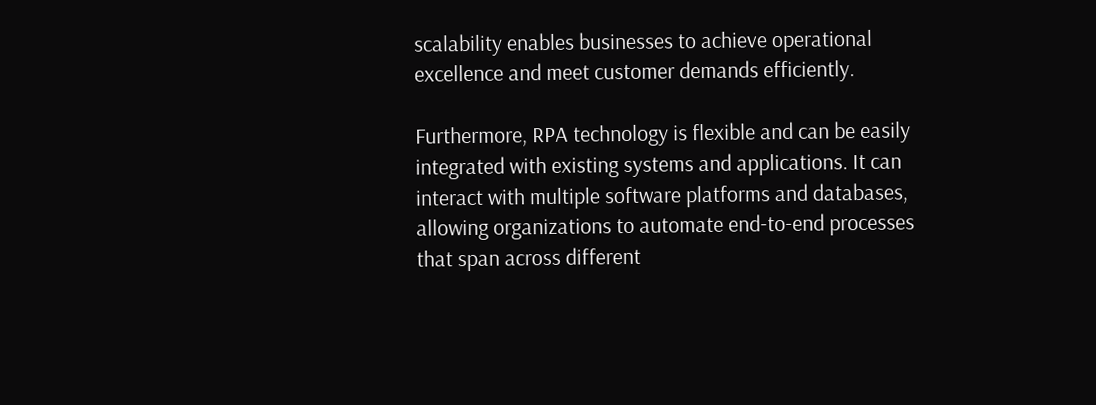scalability enables businesses to achieve operational excellence and meet customer demands efficiently.

Furthermore, RPA technology is flexible and can be easily integrated with existing systems and applications. It can interact with multiple software platforms and databases, allowing organizations to automate end-to-end processes that span across different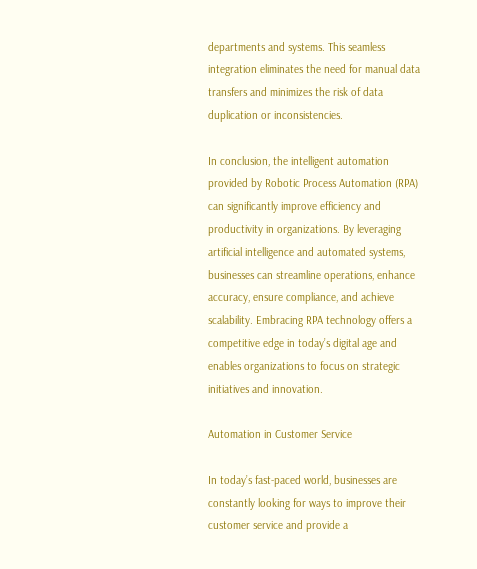departments and systems. This seamless integration eliminates the need for manual data transfers and minimizes the risk of data duplication or inconsistencies.

In conclusion, the intelligent automation provided by Robotic Process Automation (RPA) can significantly improve efficiency and productivity in organizations. By leveraging artificial intelligence and automated systems, businesses can streamline operations, enhance accuracy, ensure compliance, and achieve scalability. Embracing RPA technology offers a competitive edge in today’s digital age and enables organizations to focus on strategic initiatives and innovation.

Automation in Customer Service

In today’s fast-paced world, businesses are constantly looking for ways to improve their customer service and provide a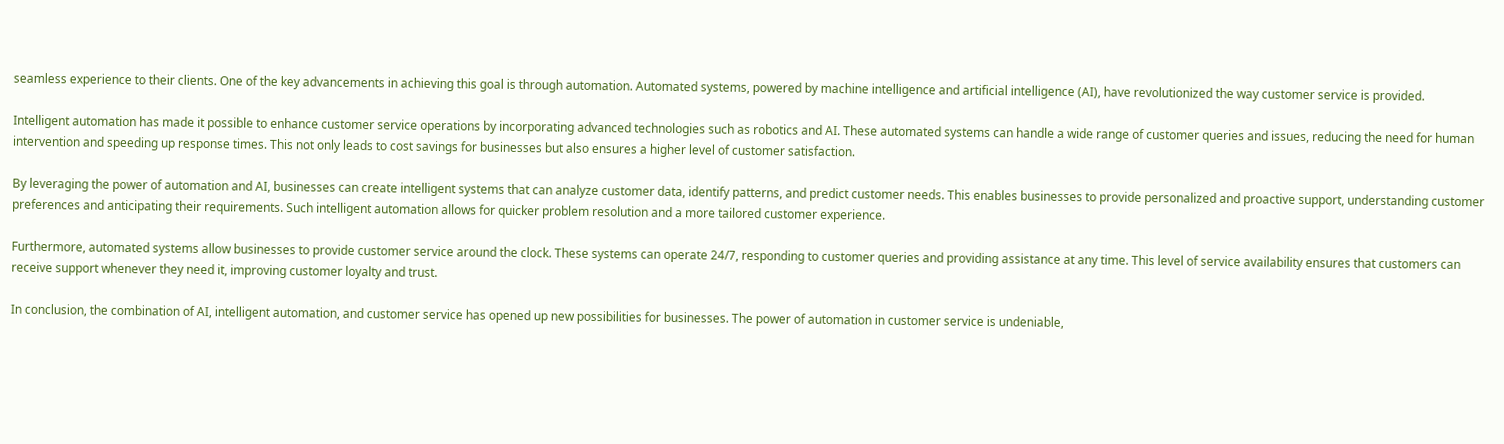seamless experience to their clients. One of the key advancements in achieving this goal is through automation. Automated systems, powered by machine intelligence and artificial intelligence (AI), have revolutionized the way customer service is provided.

Intelligent automation has made it possible to enhance customer service operations by incorporating advanced technologies such as robotics and AI. These automated systems can handle a wide range of customer queries and issues, reducing the need for human intervention and speeding up response times. This not only leads to cost savings for businesses but also ensures a higher level of customer satisfaction.

By leveraging the power of automation and AI, businesses can create intelligent systems that can analyze customer data, identify patterns, and predict customer needs. This enables businesses to provide personalized and proactive support, understanding customer preferences and anticipating their requirements. Such intelligent automation allows for quicker problem resolution and a more tailored customer experience.

Furthermore, automated systems allow businesses to provide customer service around the clock. These systems can operate 24/7, responding to customer queries and providing assistance at any time. This level of service availability ensures that customers can receive support whenever they need it, improving customer loyalty and trust.

In conclusion, the combination of AI, intelligent automation, and customer service has opened up new possibilities for businesses. The power of automation in customer service is undeniable,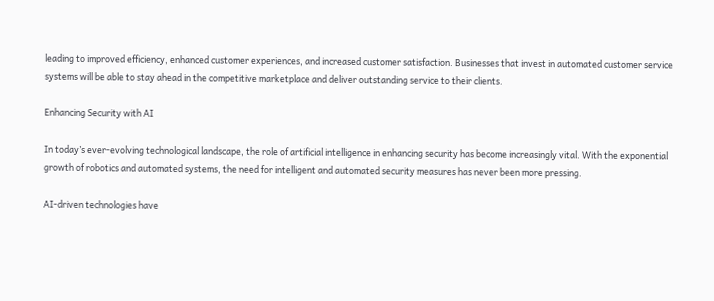leading to improved efficiency, enhanced customer experiences, and increased customer satisfaction. Businesses that invest in automated customer service systems will be able to stay ahead in the competitive marketplace and deliver outstanding service to their clients.

Enhancing Security with AI

In today’s ever-evolving technological landscape, the role of artificial intelligence in enhancing security has become increasingly vital. With the exponential growth of robotics and automated systems, the need for intelligent and automated security measures has never been more pressing.

AI-driven technologies have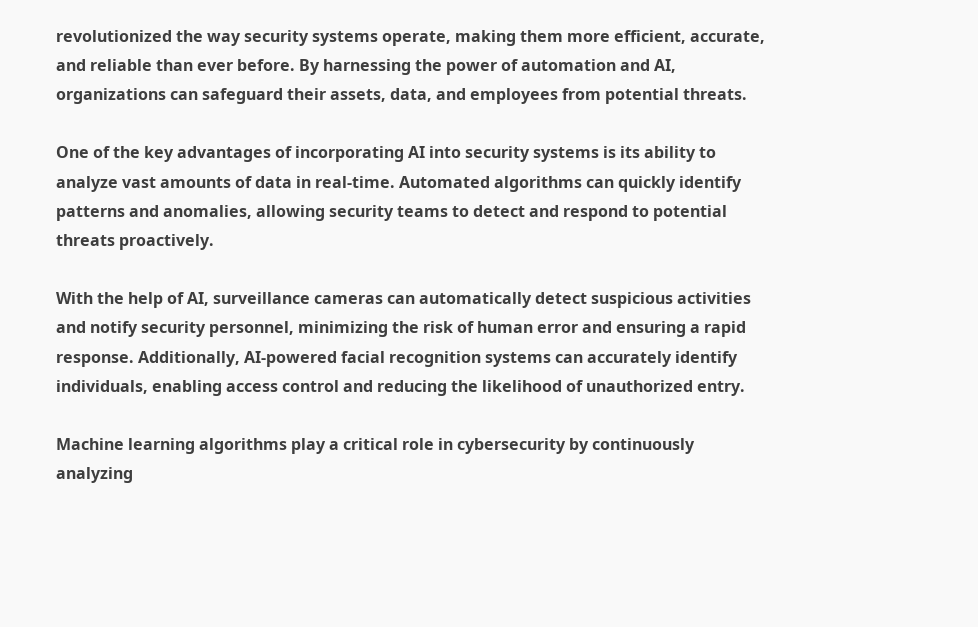revolutionized the way security systems operate, making them more efficient, accurate, and reliable than ever before. By harnessing the power of automation and AI, organizations can safeguard their assets, data, and employees from potential threats.

One of the key advantages of incorporating AI into security systems is its ability to analyze vast amounts of data in real-time. Automated algorithms can quickly identify patterns and anomalies, allowing security teams to detect and respond to potential threats proactively.

With the help of AI, surveillance cameras can automatically detect suspicious activities and notify security personnel, minimizing the risk of human error and ensuring a rapid response. Additionally, AI-powered facial recognition systems can accurately identify individuals, enabling access control and reducing the likelihood of unauthorized entry.

Machine learning algorithms play a critical role in cybersecurity by continuously analyzing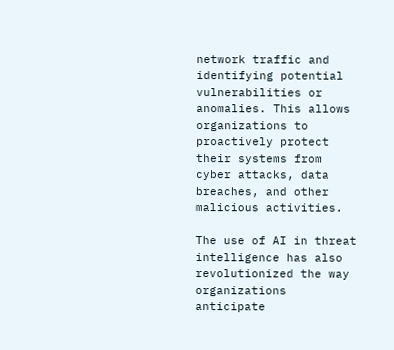network traffic and identifying potential vulnerabilities or anomalies. This allows organizations to proactively protect their systems from cyber attacks, data breaches, and other malicious activities.

The use of AI in threat intelligence has also revolutionized the way organizations anticipate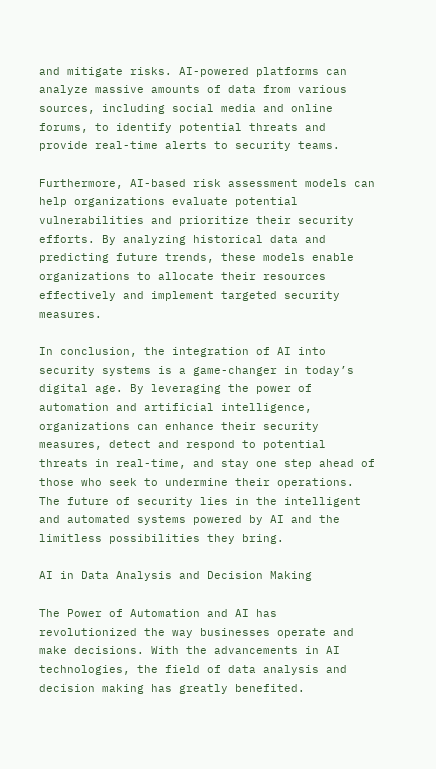and mitigate risks. AI-powered platforms can analyze massive amounts of data from various sources, including social media and online forums, to identify potential threats and provide real-time alerts to security teams.

Furthermore, AI-based risk assessment models can help organizations evaluate potential vulnerabilities and prioritize their security efforts. By analyzing historical data and predicting future trends, these models enable organizations to allocate their resources effectively and implement targeted security measures.

In conclusion, the integration of AI into security systems is a game-changer in today’s digital age. By leveraging the power of automation and artificial intelligence, organizations can enhance their security measures, detect and respond to potential threats in real-time, and stay one step ahead of those who seek to undermine their operations. The future of security lies in the intelligent and automated systems powered by AI and the limitless possibilities they bring.

AI in Data Analysis and Decision Making

The Power of Automation and AI has revolutionized the way businesses operate and make decisions. With the advancements in AI technologies, the field of data analysis and decision making has greatly benefited.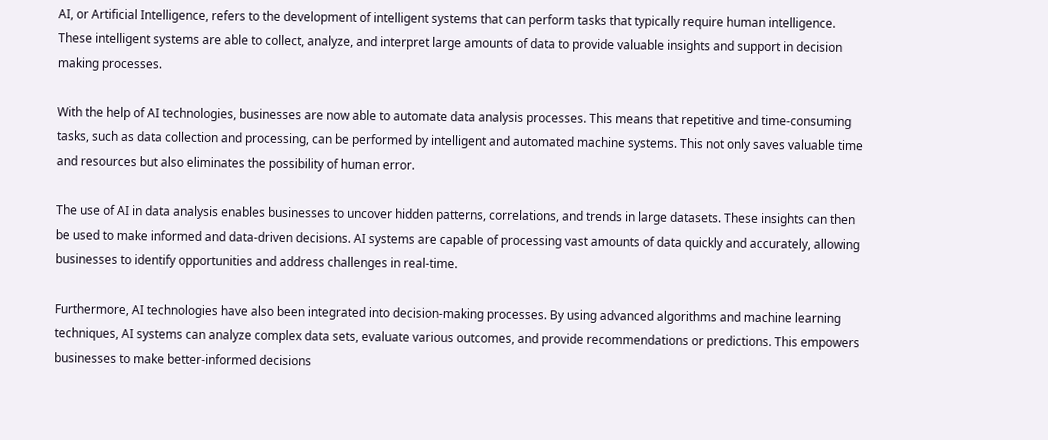AI, or Artificial Intelligence, refers to the development of intelligent systems that can perform tasks that typically require human intelligence. These intelligent systems are able to collect, analyze, and interpret large amounts of data to provide valuable insights and support in decision making processes.

With the help of AI technologies, businesses are now able to automate data analysis processes. This means that repetitive and time-consuming tasks, such as data collection and processing, can be performed by intelligent and automated machine systems. This not only saves valuable time and resources but also eliminates the possibility of human error.

The use of AI in data analysis enables businesses to uncover hidden patterns, correlations, and trends in large datasets. These insights can then be used to make informed and data-driven decisions. AI systems are capable of processing vast amounts of data quickly and accurately, allowing businesses to identify opportunities and address challenges in real-time.

Furthermore, AI technologies have also been integrated into decision-making processes. By using advanced algorithms and machine learning techniques, AI systems can analyze complex data sets, evaluate various outcomes, and provide recommendations or predictions. This empowers businesses to make better-informed decisions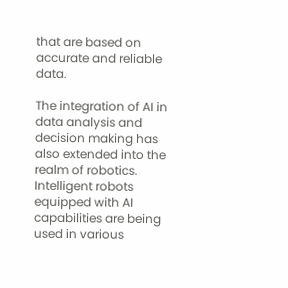that are based on accurate and reliable data.

The integration of AI in data analysis and decision making has also extended into the realm of robotics. Intelligent robots equipped with AI capabilities are being used in various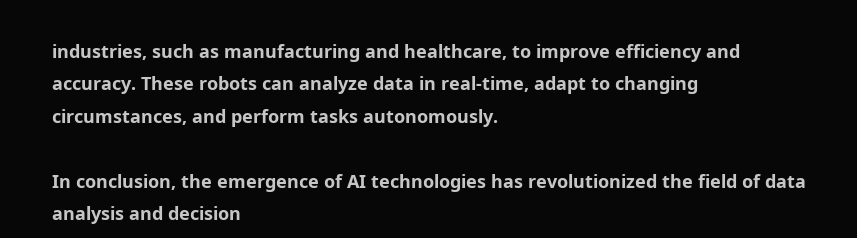industries, such as manufacturing and healthcare, to improve efficiency and accuracy. These robots can analyze data in real-time, adapt to changing circumstances, and perform tasks autonomously.

In conclusion, the emergence of AI technologies has revolutionized the field of data analysis and decision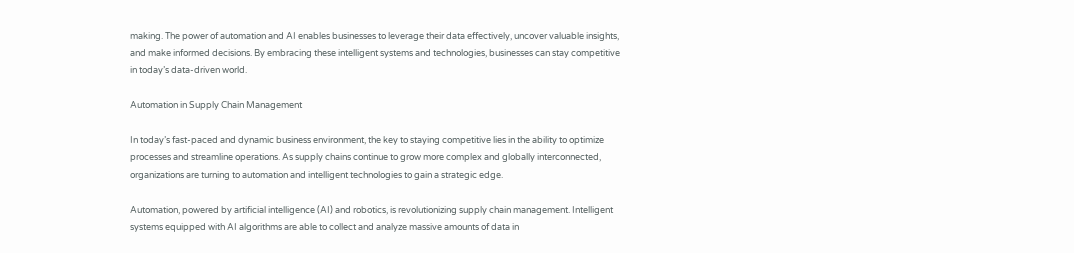making. The power of automation and AI enables businesses to leverage their data effectively, uncover valuable insights, and make informed decisions. By embracing these intelligent systems and technologies, businesses can stay competitive in today’s data-driven world.

Automation in Supply Chain Management

In today’s fast-paced and dynamic business environment, the key to staying competitive lies in the ability to optimize processes and streamline operations. As supply chains continue to grow more complex and globally interconnected, organizations are turning to automation and intelligent technologies to gain a strategic edge.

Automation, powered by artificial intelligence (AI) and robotics, is revolutionizing supply chain management. Intelligent systems equipped with AI algorithms are able to collect and analyze massive amounts of data in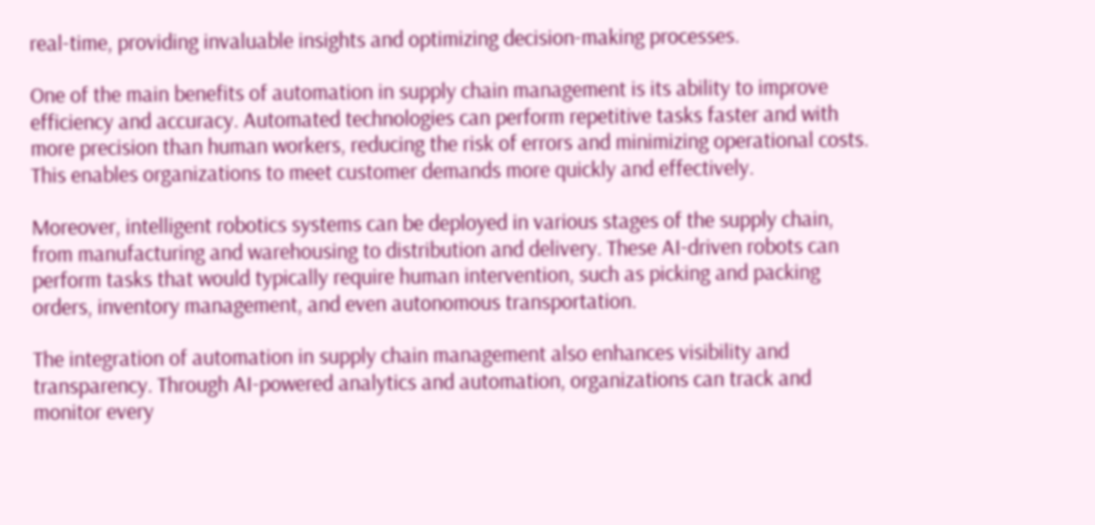real-time, providing invaluable insights and optimizing decision-making processes.

One of the main benefits of automation in supply chain management is its ability to improve efficiency and accuracy. Automated technologies can perform repetitive tasks faster and with more precision than human workers, reducing the risk of errors and minimizing operational costs. This enables organizations to meet customer demands more quickly and effectively.

Moreover, intelligent robotics systems can be deployed in various stages of the supply chain, from manufacturing and warehousing to distribution and delivery. These AI-driven robots can perform tasks that would typically require human intervention, such as picking and packing orders, inventory management, and even autonomous transportation.

The integration of automation in supply chain management also enhances visibility and transparency. Through AI-powered analytics and automation, organizations can track and monitor every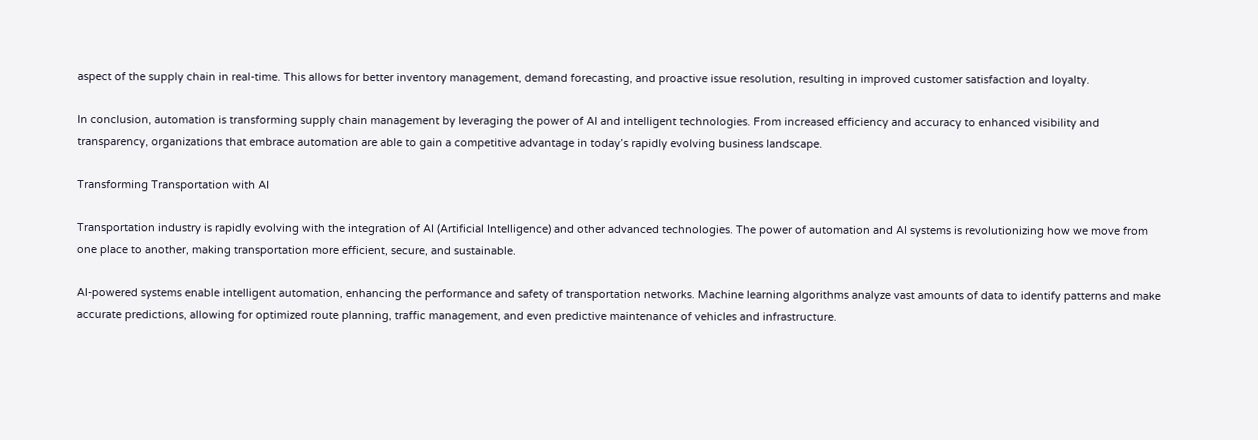aspect of the supply chain in real-time. This allows for better inventory management, demand forecasting, and proactive issue resolution, resulting in improved customer satisfaction and loyalty.

In conclusion, automation is transforming supply chain management by leveraging the power of AI and intelligent technologies. From increased efficiency and accuracy to enhanced visibility and transparency, organizations that embrace automation are able to gain a competitive advantage in today’s rapidly evolving business landscape.

Transforming Transportation with AI

Transportation industry is rapidly evolving with the integration of AI (Artificial Intelligence) and other advanced technologies. The power of automation and AI systems is revolutionizing how we move from one place to another, making transportation more efficient, secure, and sustainable.

AI-powered systems enable intelligent automation, enhancing the performance and safety of transportation networks. Machine learning algorithms analyze vast amounts of data to identify patterns and make accurate predictions, allowing for optimized route planning, traffic management, and even predictive maintenance of vehicles and infrastructure.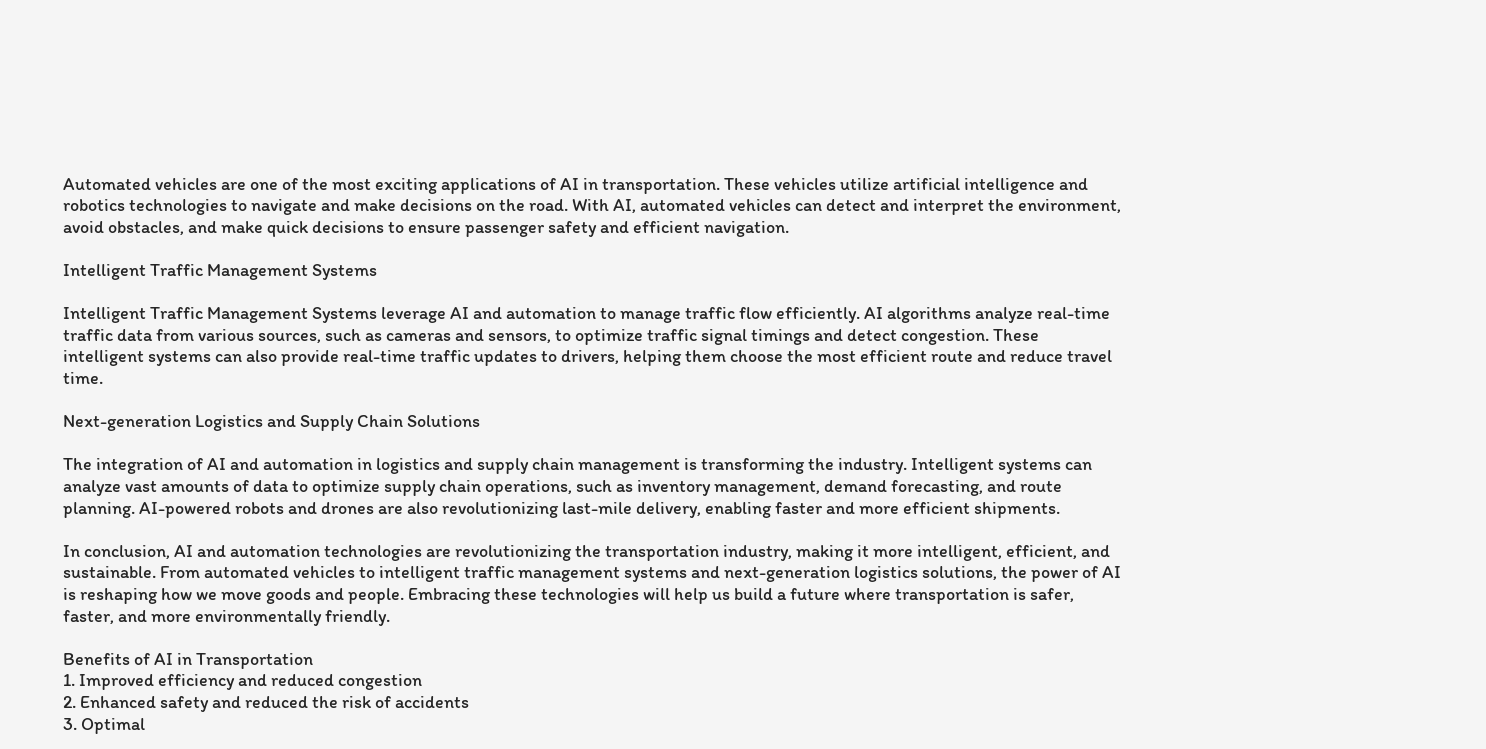Automated vehicles are one of the most exciting applications of AI in transportation. These vehicles utilize artificial intelligence and robotics technologies to navigate and make decisions on the road. With AI, automated vehicles can detect and interpret the environment, avoid obstacles, and make quick decisions to ensure passenger safety and efficient navigation.

Intelligent Traffic Management Systems

Intelligent Traffic Management Systems leverage AI and automation to manage traffic flow efficiently. AI algorithms analyze real-time traffic data from various sources, such as cameras and sensors, to optimize traffic signal timings and detect congestion. These intelligent systems can also provide real-time traffic updates to drivers, helping them choose the most efficient route and reduce travel time.

Next-generation Logistics and Supply Chain Solutions

The integration of AI and automation in logistics and supply chain management is transforming the industry. Intelligent systems can analyze vast amounts of data to optimize supply chain operations, such as inventory management, demand forecasting, and route planning. AI-powered robots and drones are also revolutionizing last-mile delivery, enabling faster and more efficient shipments.

In conclusion, AI and automation technologies are revolutionizing the transportation industry, making it more intelligent, efficient, and sustainable. From automated vehicles to intelligent traffic management systems and next-generation logistics solutions, the power of AI is reshaping how we move goods and people. Embracing these technologies will help us build a future where transportation is safer, faster, and more environmentally friendly.

Benefits of AI in Transportation
1. Improved efficiency and reduced congestion
2. Enhanced safety and reduced the risk of accidents
3. Optimal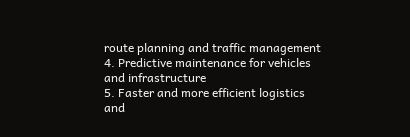route planning and traffic management
4. Predictive maintenance for vehicles and infrastructure
5. Faster and more efficient logistics and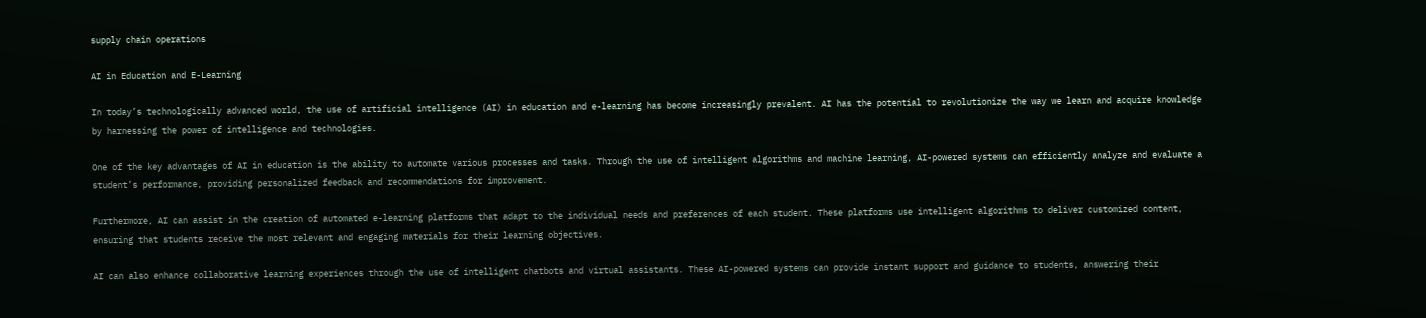supply chain operations

AI in Education and E-Learning

In today’s technologically advanced world, the use of artificial intelligence (AI) in education and e-learning has become increasingly prevalent. AI has the potential to revolutionize the way we learn and acquire knowledge by harnessing the power of intelligence and technologies.

One of the key advantages of AI in education is the ability to automate various processes and tasks. Through the use of intelligent algorithms and machine learning, AI-powered systems can efficiently analyze and evaluate a student’s performance, providing personalized feedback and recommendations for improvement.

Furthermore, AI can assist in the creation of automated e-learning platforms that adapt to the individual needs and preferences of each student. These platforms use intelligent algorithms to deliver customized content, ensuring that students receive the most relevant and engaging materials for their learning objectives.

AI can also enhance collaborative learning experiences through the use of intelligent chatbots and virtual assistants. These AI-powered systems can provide instant support and guidance to students, answering their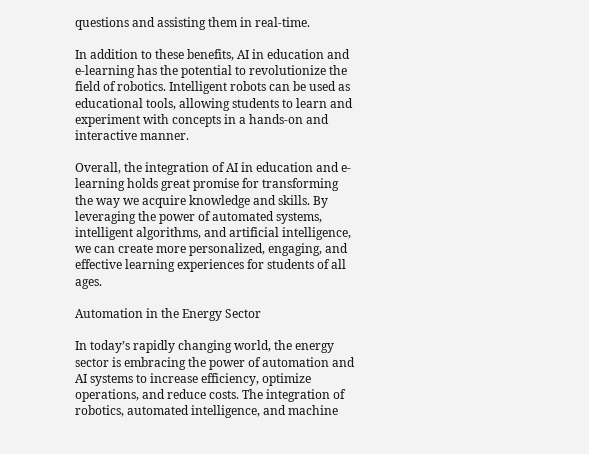questions and assisting them in real-time.

In addition to these benefits, AI in education and e-learning has the potential to revolutionize the field of robotics. Intelligent robots can be used as educational tools, allowing students to learn and experiment with concepts in a hands-on and interactive manner.

Overall, the integration of AI in education and e-learning holds great promise for transforming the way we acquire knowledge and skills. By leveraging the power of automated systems, intelligent algorithms, and artificial intelligence, we can create more personalized, engaging, and effective learning experiences for students of all ages.

Automation in the Energy Sector

In today’s rapidly changing world, the energy sector is embracing the power of automation and AI systems to increase efficiency, optimize operations, and reduce costs. The integration of robotics, automated intelligence, and machine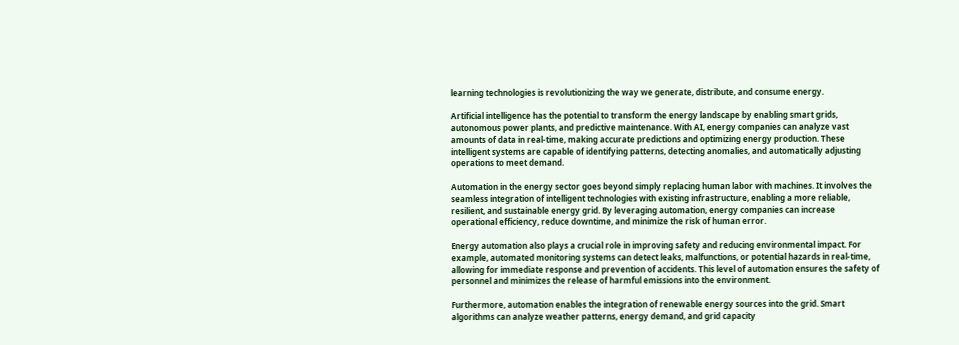learning technologies is revolutionizing the way we generate, distribute, and consume energy.

Artificial intelligence has the potential to transform the energy landscape by enabling smart grids, autonomous power plants, and predictive maintenance. With AI, energy companies can analyze vast amounts of data in real-time, making accurate predictions and optimizing energy production. These intelligent systems are capable of identifying patterns, detecting anomalies, and automatically adjusting operations to meet demand.

Automation in the energy sector goes beyond simply replacing human labor with machines. It involves the seamless integration of intelligent technologies with existing infrastructure, enabling a more reliable, resilient, and sustainable energy grid. By leveraging automation, energy companies can increase operational efficiency, reduce downtime, and minimize the risk of human error.

Energy automation also plays a crucial role in improving safety and reducing environmental impact. For example, automated monitoring systems can detect leaks, malfunctions, or potential hazards in real-time, allowing for immediate response and prevention of accidents. This level of automation ensures the safety of personnel and minimizes the release of harmful emissions into the environment.

Furthermore, automation enables the integration of renewable energy sources into the grid. Smart algorithms can analyze weather patterns, energy demand, and grid capacity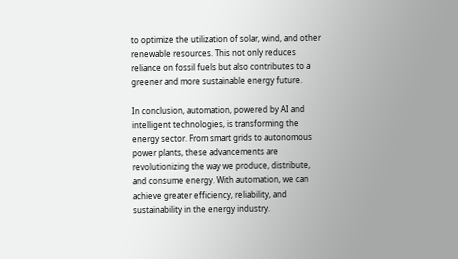to optimize the utilization of solar, wind, and other renewable resources. This not only reduces reliance on fossil fuels but also contributes to a greener and more sustainable energy future.

In conclusion, automation, powered by AI and intelligent technologies, is transforming the energy sector. From smart grids to autonomous power plants, these advancements are revolutionizing the way we produce, distribute, and consume energy. With automation, we can achieve greater efficiency, reliability, and sustainability in the energy industry.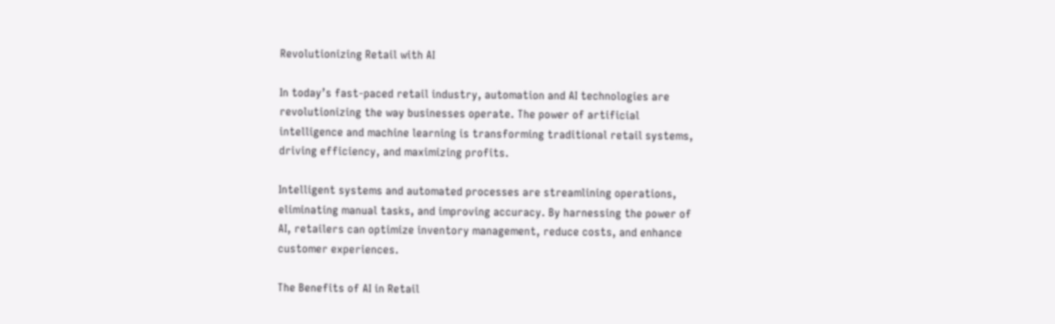Revolutionizing Retail with AI

In today’s fast-paced retail industry, automation and AI technologies are revolutionizing the way businesses operate. The power of artificial intelligence and machine learning is transforming traditional retail systems, driving efficiency, and maximizing profits.

Intelligent systems and automated processes are streamlining operations, eliminating manual tasks, and improving accuracy. By harnessing the power of AI, retailers can optimize inventory management, reduce costs, and enhance customer experiences.

The Benefits of AI in Retail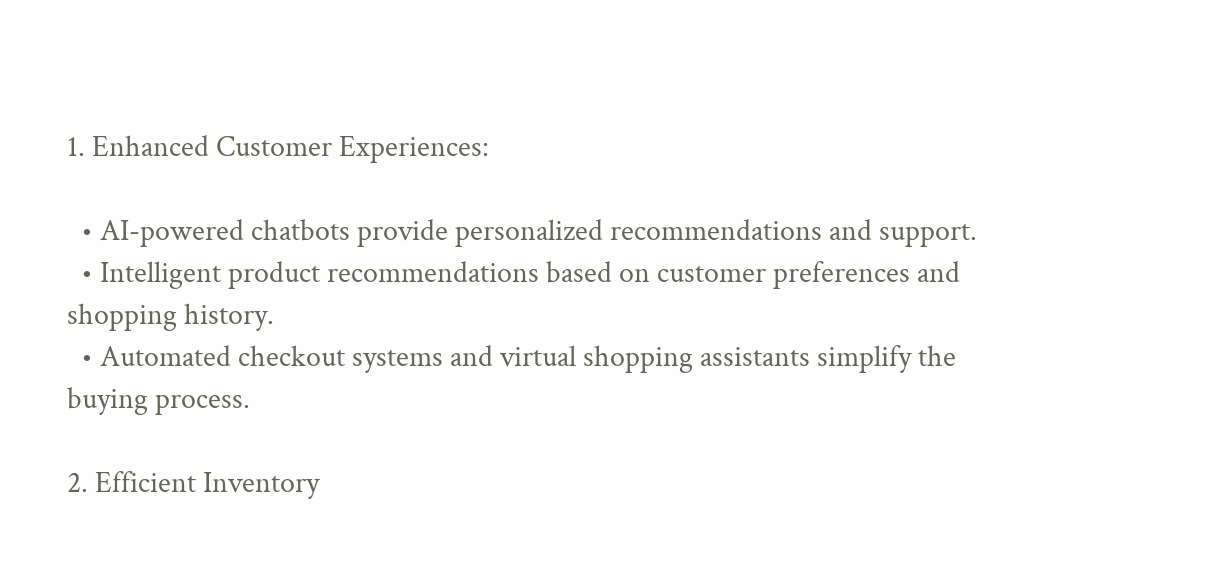1. Enhanced Customer Experiences:

  • AI-powered chatbots provide personalized recommendations and support.
  • Intelligent product recommendations based on customer preferences and shopping history.
  • Automated checkout systems and virtual shopping assistants simplify the buying process.

2. Efficient Inventory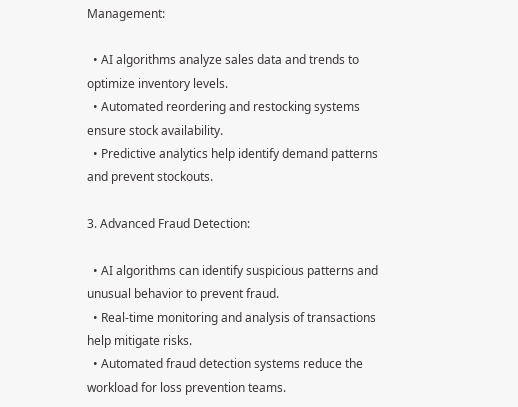Management:

  • AI algorithms analyze sales data and trends to optimize inventory levels.
  • Automated reordering and restocking systems ensure stock availability.
  • Predictive analytics help identify demand patterns and prevent stockouts.

3. Advanced Fraud Detection:

  • AI algorithms can identify suspicious patterns and unusual behavior to prevent fraud.
  • Real-time monitoring and analysis of transactions help mitigate risks.
  • Automated fraud detection systems reduce the workload for loss prevention teams.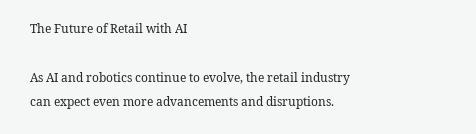The Future of Retail with AI

As AI and robotics continue to evolve, the retail industry can expect even more advancements and disruptions.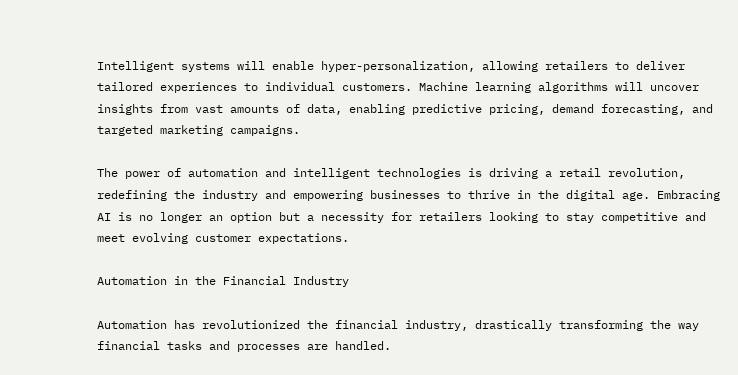Intelligent systems will enable hyper-personalization, allowing retailers to deliver tailored experiences to individual customers. Machine learning algorithms will uncover insights from vast amounts of data, enabling predictive pricing, demand forecasting, and targeted marketing campaigns.

The power of automation and intelligent technologies is driving a retail revolution, redefining the industry and empowering businesses to thrive in the digital age. Embracing AI is no longer an option but a necessity for retailers looking to stay competitive and meet evolving customer expectations.

Automation in the Financial Industry

Automation has revolutionized the financial industry, drastically transforming the way financial tasks and processes are handled.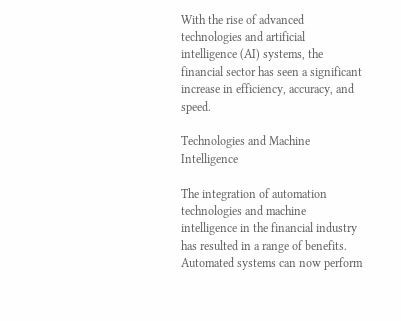With the rise of advanced technologies and artificial intelligence (AI) systems, the financial sector has seen a significant increase in efficiency, accuracy, and speed.

Technologies and Machine Intelligence

The integration of automation technologies and machine intelligence in the financial industry has resulted in a range of benefits. Automated systems can now perform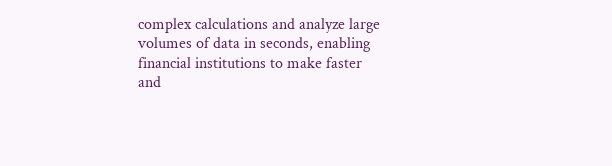complex calculations and analyze large volumes of data in seconds, enabling financial institutions to make faster and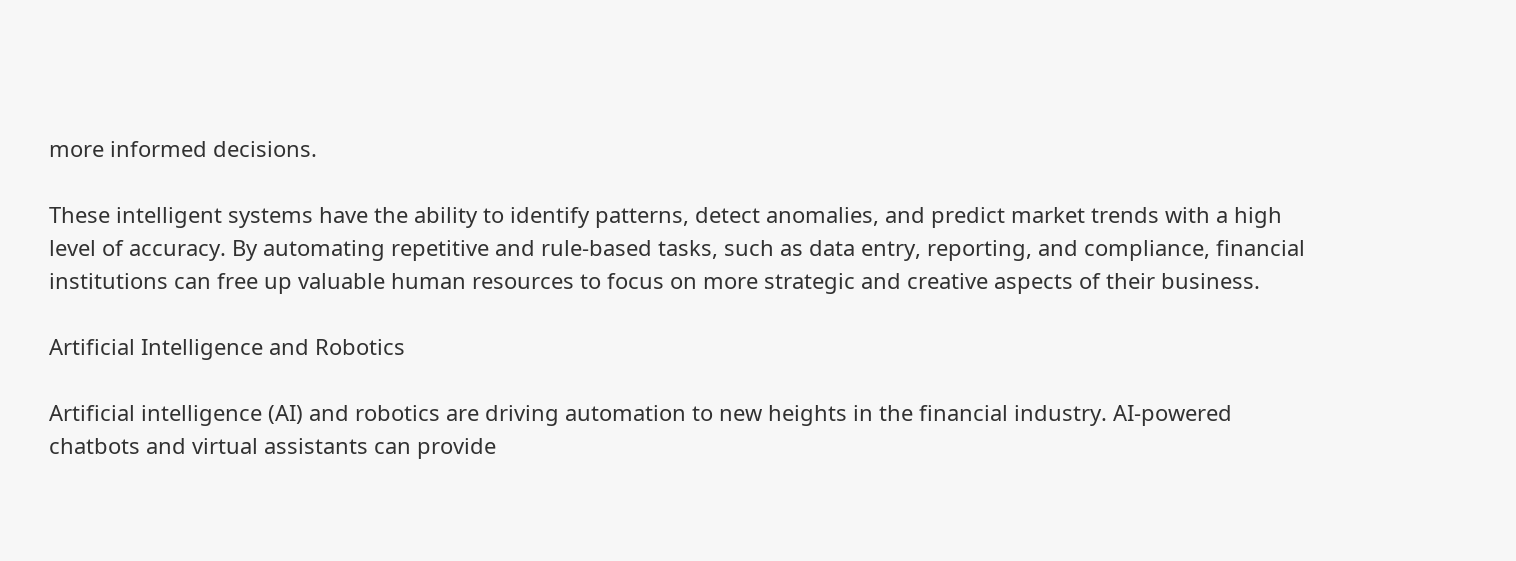more informed decisions.

These intelligent systems have the ability to identify patterns, detect anomalies, and predict market trends with a high level of accuracy. By automating repetitive and rule-based tasks, such as data entry, reporting, and compliance, financial institutions can free up valuable human resources to focus on more strategic and creative aspects of their business.

Artificial Intelligence and Robotics

Artificial intelligence (AI) and robotics are driving automation to new heights in the financial industry. AI-powered chatbots and virtual assistants can provide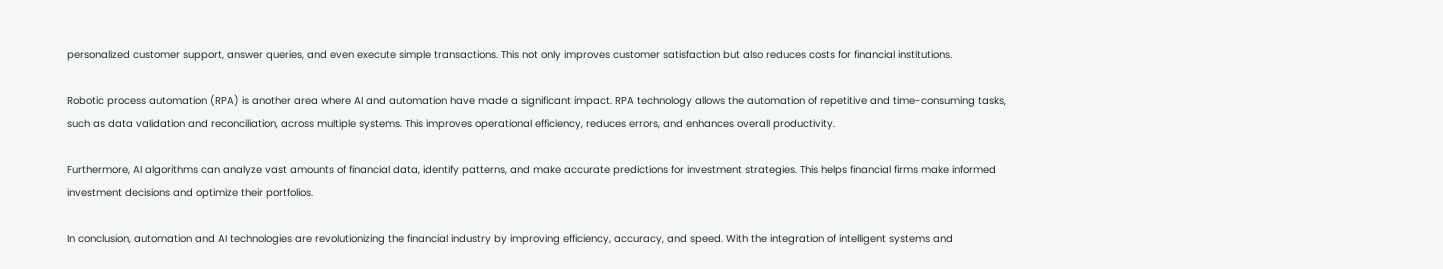personalized customer support, answer queries, and even execute simple transactions. This not only improves customer satisfaction but also reduces costs for financial institutions.

Robotic process automation (RPA) is another area where AI and automation have made a significant impact. RPA technology allows the automation of repetitive and time-consuming tasks, such as data validation and reconciliation, across multiple systems. This improves operational efficiency, reduces errors, and enhances overall productivity.

Furthermore, AI algorithms can analyze vast amounts of financial data, identify patterns, and make accurate predictions for investment strategies. This helps financial firms make informed investment decisions and optimize their portfolios.

In conclusion, automation and AI technologies are revolutionizing the financial industry by improving efficiency, accuracy, and speed. With the integration of intelligent systems and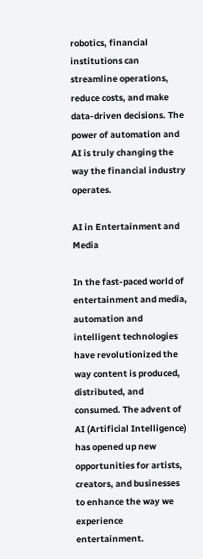robotics, financial institutions can streamline operations, reduce costs, and make data-driven decisions. The power of automation and AI is truly changing the way the financial industry operates.

AI in Entertainment and Media

In the fast-paced world of entertainment and media, automation and intelligent technologies have revolutionized the way content is produced, distributed, and consumed. The advent of AI (Artificial Intelligence) has opened up new opportunities for artists, creators, and businesses to enhance the way we experience entertainment.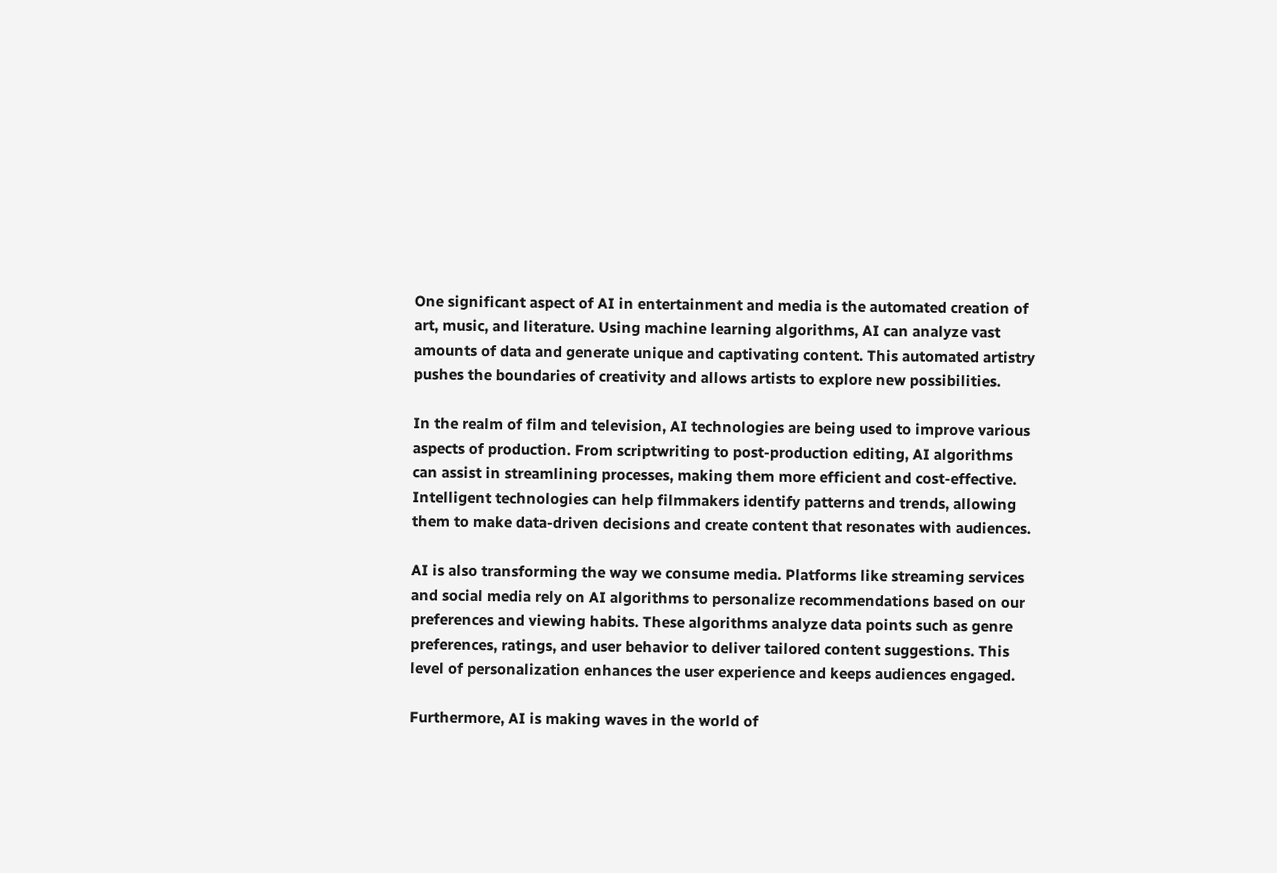One significant aspect of AI in entertainment and media is the automated creation of art, music, and literature. Using machine learning algorithms, AI can analyze vast amounts of data and generate unique and captivating content. This automated artistry pushes the boundaries of creativity and allows artists to explore new possibilities.

In the realm of film and television, AI technologies are being used to improve various aspects of production. From scriptwriting to post-production editing, AI algorithms can assist in streamlining processes, making them more efficient and cost-effective. Intelligent technologies can help filmmakers identify patterns and trends, allowing them to make data-driven decisions and create content that resonates with audiences.

AI is also transforming the way we consume media. Platforms like streaming services and social media rely on AI algorithms to personalize recommendations based on our preferences and viewing habits. These algorithms analyze data points such as genre preferences, ratings, and user behavior to deliver tailored content suggestions. This level of personalization enhances the user experience and keeps audiences engaged.

Furthermore, AI is making waves in the world of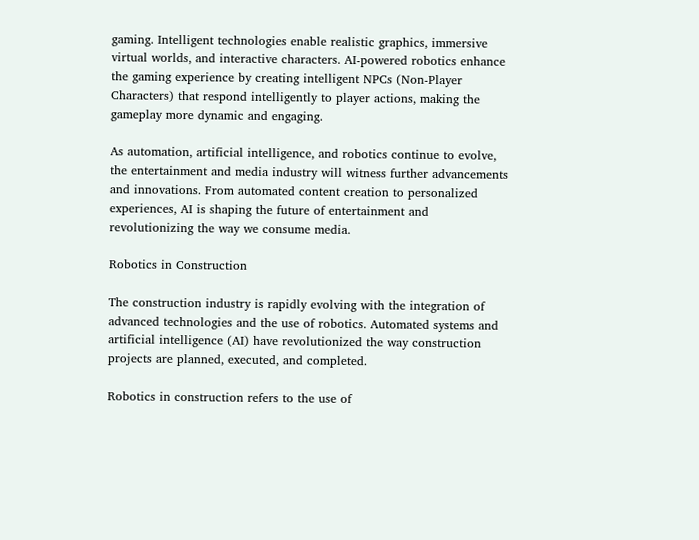gaming. Intelligent technologies enable realistic graphics, immersive virtual worlds, and interactive characters. AI-powered robotics enhance the gaming experience by creating intelligent NPCs (Non-Player Characters) that respond intelligently to player actions, making the gameplay more dynamic and engaging.

As automation, artificial intelligence, and robotics continue to evolve, the entertainment and media industry will witness further advancements and innovations. From automated content creation to personalized experiences, AI is shaping the future of entertainment and revolutionizing the way we consume media.

Robotics in Construction

The construction industry is rapidly evolving with the integration of advanced technologies and the use of robotics. Automated systems and artificial intelligence (AI) have revolutionized the way construction projects are planned, executed, and completed.

Robotics in construction refers to the use of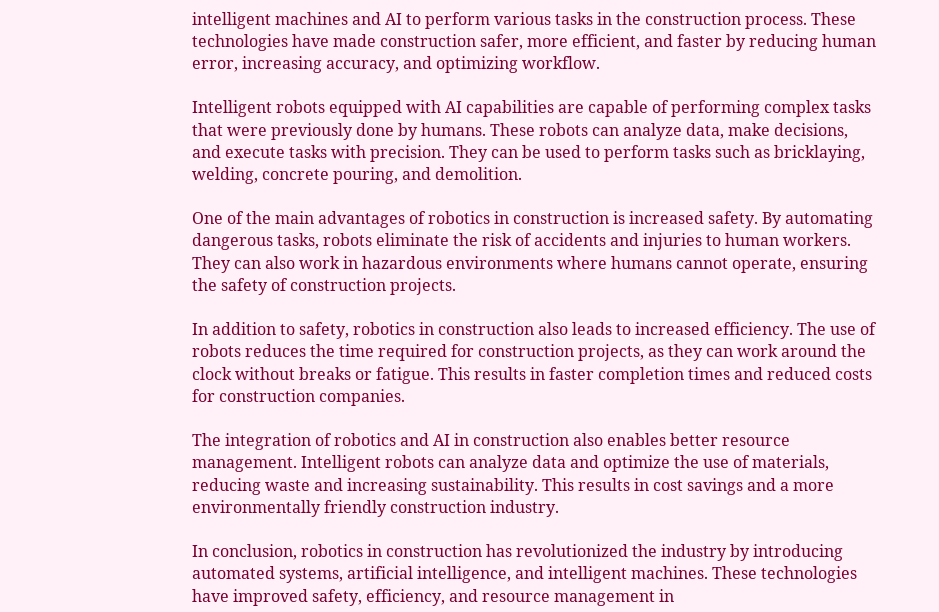intelligent machines and AI to perform various tasks in the construction process. These technologies have made construction safer, more efficient, and faster by reducing human error, increasing accuracy, and optimizing workflow.

Intelligent robots equipped with AI capabilities are capable of performing complex tasks that were previously done by humans. These robots can analyze data, make decisions, and execute tasks with precision. They can be used to perform tasks such as bricklaying, welding, concrete pouring, and demolition.

One of the main advantages of robotics in construction is increased safety. By automating dangerous tasks, robots eliminate the risk of accidents and injuries to human workers. They can also work in hazardous environments where humans cannot operate, ensuring the safety of construction projects.

In addition to safety, robotics in construction also leads to increased efficiency. The use of robots reduces the time required for construction projects, as they can work around the clock without breaks or fatigue. This results in faster completion times and reduced costs for construction companies.

The integration of robotics and AI in construction also enables better resource management. Intelligent robots can analyze data and optimize the use of materials, reducing waste and increasing sustainability. This results in cost savings and a more environmentally friendly construction industry.

In conclusion, robotics in construction has revolutionized the industry by introducing automated systems, artificial intelligence, and intelligent machines. These technologies have improved safety, efficiency, and resource management in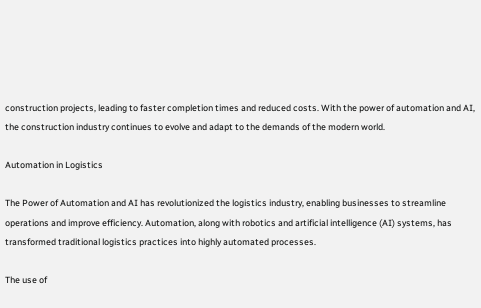construction projects, leading to faster completion times and reduced costs. With the power of automation and AI, the construction industry continues to evolve and adapt to the demands of the modern world.

Automation in Logistics

The Power of Automation and AI has revolutionized the logistics industry, enabling businesses to streamline operations and improve efficiency. Automation, along with robotics and artificial intelligence (AI) systems, has transformed traditional logistics practices into highly automated processes.

The use of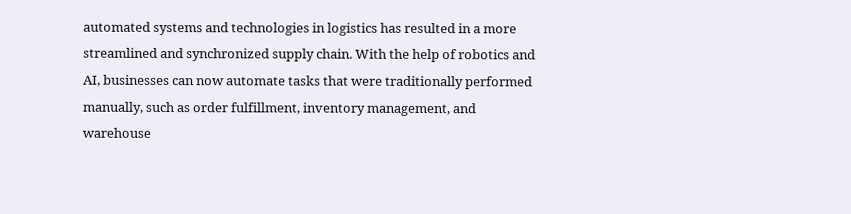automated systems and technologies in logistics has resulted in a more streamlined and synchronized supply chain. With the help of robotics and AI, businesses can now automate tasks that were traditionally performed manually, such as order fulfillment, inventory management, and warehouse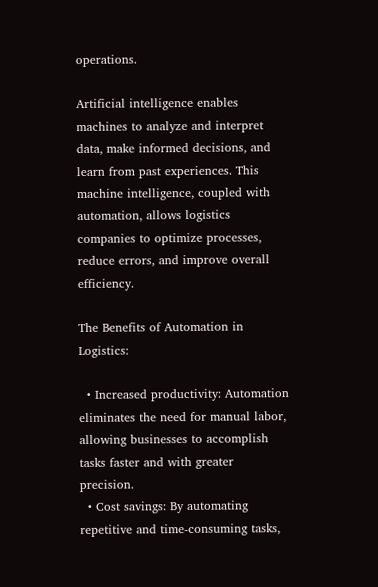operations.

Artificial intelligence enables machines to analyze and interpret data, make informed decisions, and learn from past experiences. This machine intelligence, coupled with automation, allows logistics companies to optimize processes, reduce errors, and improve overall efficiency.

The Benefits of Automation in Logistics:

  • Increased productivity: Automation eliminates the need for manual labor, allowing businesses to accomplish tasks faster and with greater precision.
  • Cost savings: By automating repetitive and time-consuming tasks,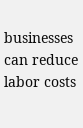businesses can reduce labor costs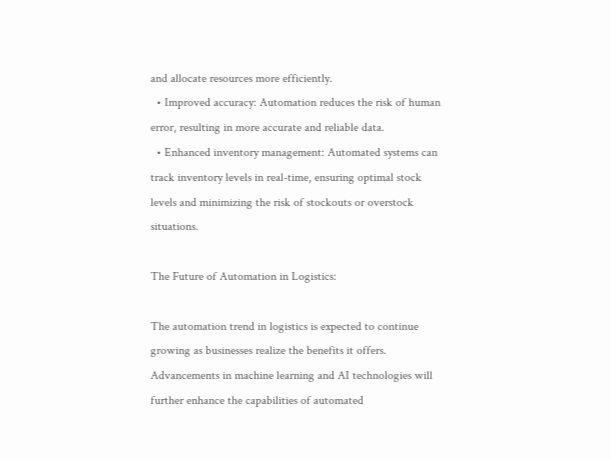and allocate resources more efficiently.
  • Improved accuracy: Automation reduces the risk of human error, resulting in more accurate and reliable data.
  • Enhanced inventory management: Automated systems can track inventory levels in real-time, ensuring optimal stock levels and minimizing the risk of stockouts or overstock situations.

The Future of Automation in Logistics:

The automation trend in logistics is expected to continue growing as businesses realize the benefits it offers. Advancements in machine learning and AI technologies will further enhance the capabilities of automated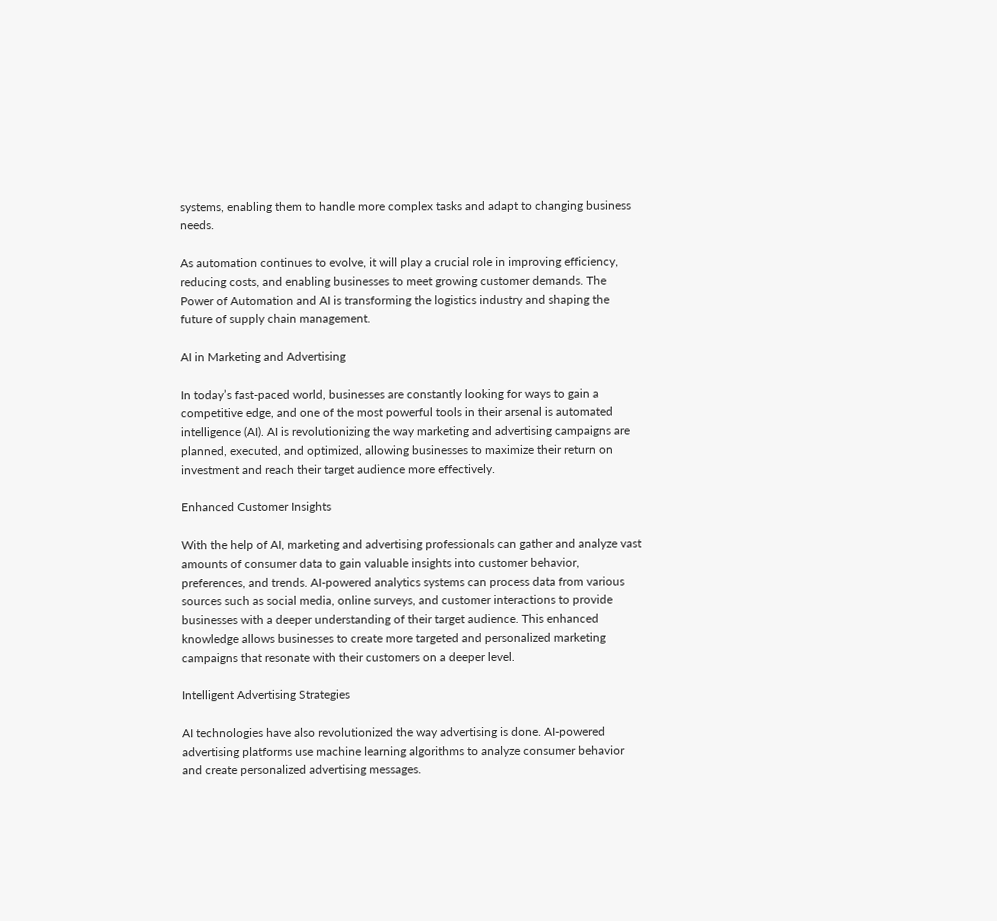systems, enabling them to handle more complex tasks and adapt to changing business needs.

As automation continues to evolve, it will play a crucial role in improving efficiency, reducing costs, and enabling businesses to meet growing customer demands. The Power of Automation and AI is transforming the logistics industry and shaping the future of supply chain management.

AI in Marketing and Advertising

In today’s fast-paced world, businesses are constantly looking for ways to gain a competitive edge, and one of the most powerful tools in their arsenal is automated intelligence (AI). AI is revolutionizing the way marketing and advertising campaigns are planned, executed, and optimized, allowing businesses to maximize their return on investment and reach their target audience more effectively.

Enhanced Customer Insights

With the help of AI, marketing and advertising professionals can gather and analyze vast amounts of consumer data to gain valuable insights into customer behavior, preferences, and trends. AI-powered analytics systems can process data from various sources such as social media, online surveys, and customer interactions to provide businesses with a deeper understanding of their target audience. This enhanced knowledge allows businesses to create more targeted and personalized marketing campaigns that resonate with their customers on a deeper level.

Intelligent Advertising Strategies

AI technologies have also revolutionized the way advertising is done. AI-powered advertising platforms use machine learning algorithms to analyze consumer behavior and create personalized advertising messages.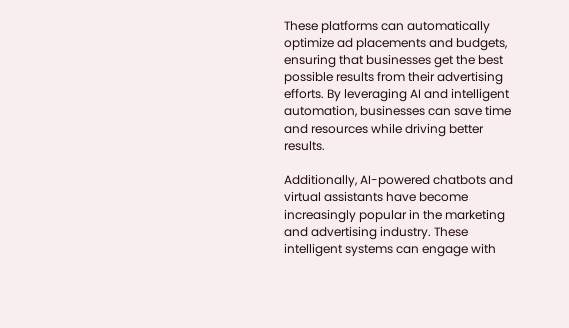These platforms can automatically optimize ad placements and budgets, ensuring that businesses get the best possible results from their advertising efforts. By leveraging AI and intelligent automation, businesses can save time and resources while driving better results.

Additionally, AI-powered chatbots and virtual assistants have become increasingly popular in the marketing and advertising industry. These intelligent systems can engage with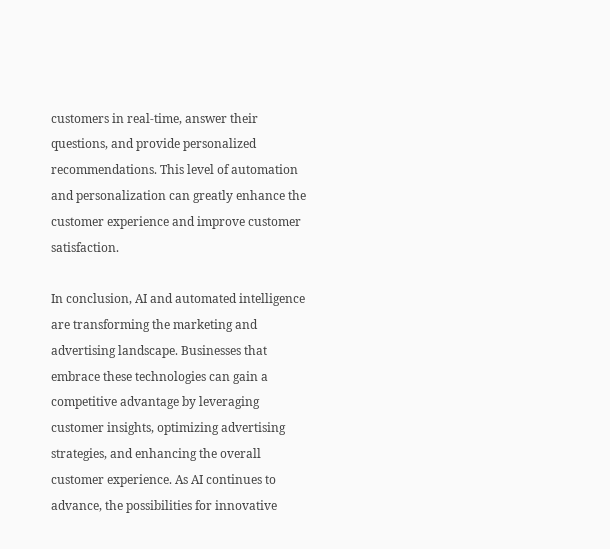customers in real-time, answer their questions, and provide personalized recommendations. This level of automation and personalization can greatly enhance the customer experience and improve customer satisfaction.

In conclusion, AI and automated intelligence are transforming the marketing and advertising landscape. Businesses that embrace these technologies can gain a competitive advantage by leveraging customer insights, optimizing advertising strategies, and enhancing the overall customer experience. As AI continues to advance, the possibilities for innovative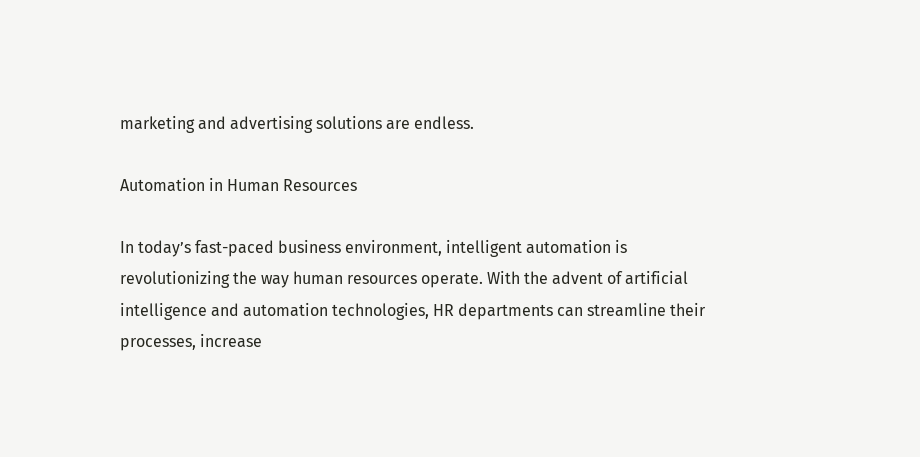marketing and advertising solutions are endless.

Automation in Human Resources

In today’s fast-paced business environment, intelligent automation is revolutionizing the way human resources operate. With the advent of artificial intelligence and automation technologies, HR departments can streamline their processes, increase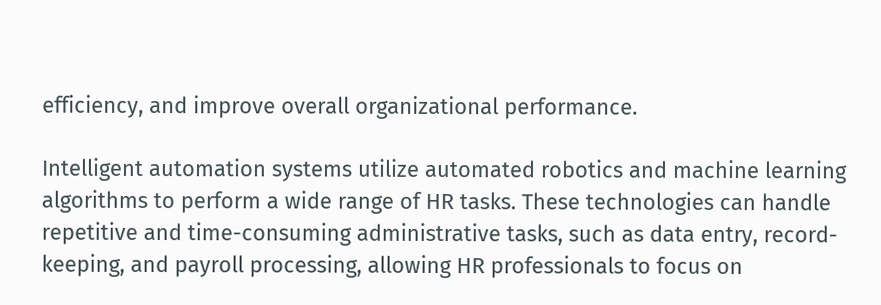efficiency, and improve overall organizational performance.

Intelligent automation systems utilize automated robotics and machine learning algorithms to perform a wide range of HR tasks. These technologies can handle repetitive and time-consuming administrative tasks, such as data entry, record-keeping, and payroll processing, allowing HR professionals to focus on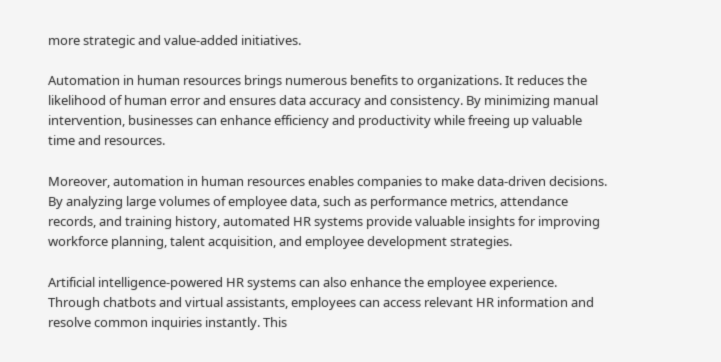more strategic and value-added initiatives.

Automation in human resources brings numerous benefits to organizations. It reduces the likelihood of human error and ensures data accuracy and consistency. By minimizing manual intervention, businesses can enhance efficiency and productivity while freeing up valuable time and resources.

Moreover, automation in human resources enables companies to make data-driven decisions. By analyzing large volumes of employee data, such as performance metrics, attendance records, and training history, automated HR systems provide valuable insights for improving workforce planning, talent acquisition, and employee development strategies.

Artificial intelligence-powered HR systems can also enhance the employee experience. Through chatbots and virtual assistants, employees can access relevant HR information and resolve common inquiries instantly. This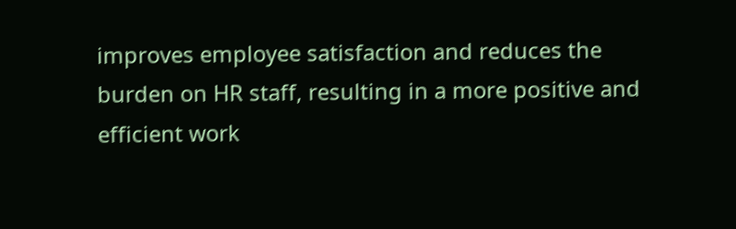improves employee satisfaction and reduces the burden on HR staff, resulting in a more positive and efficient work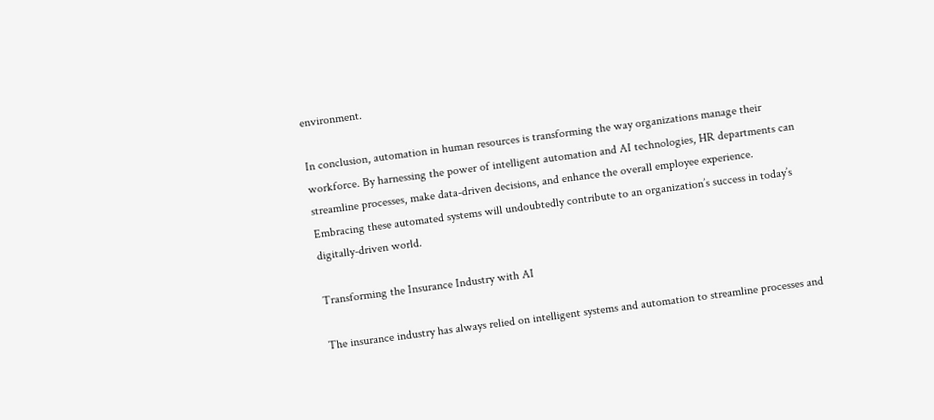environment.

In conclusion, automation in human resources is transforming the way organizations manage their workforce. By harnessing the power of intelligent automation and AI technologies, HR departments can streamline processes, make data-driven decisions, and enhance the overall employee experience. Embracing these automated systems will undoubtedly contribute to an organization’s success in today’s digitally-driven world.

Transforming the Insurance Industry with AI

The insurance industry has always relied on intelligent systems and automation to streamline processes and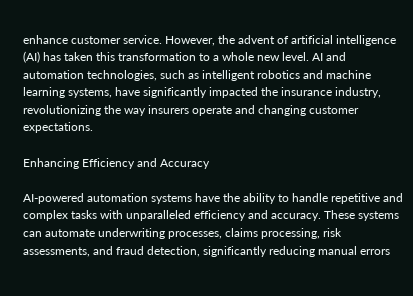enhance customer service. However, the advent of artificial intelligence (AI) has taken this transformation to a whole new level. AI and automation technologies, such as intelligent robotics and machine learning systems, have significantly impacted the insurance industry, revolutionizing the way insurers operate and changing customer expectations.

Enhancing Efficiency and Accuracy

AI-powered automation systems have the ability to handle repetitive and complex tasks with unparalleled efficiency and accuracy. These systems can automate underwriting processes, claims processing, risk assessments, and fraud detection, significantly reducing manual errors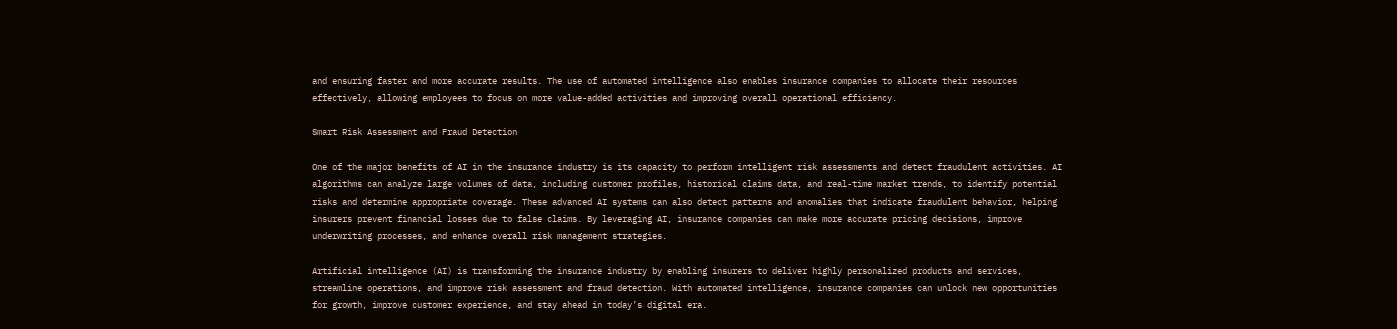and ensuring faster and more accurate results. The use of automated intelligence also enables insurance companies to allocate their resources effectively, allowing employees to focus on more value-added activities and improving overall operational efficiency.

Smart Risk Assessment and Fraud Detection

One of the major benefits of AI in the insurance industry is its capacity to perform intelligent risk assessments and detect fraudulent activities. AI algorithms can analyze large volumes of data, including customer profiles, historical claims data, and real-time market trends, to identify potential risks and determine appropriate coverage. These advanced AI systems can also detect patterns and anomalies that indicate fraudulent behavior, helping insurers prevent financial losses due to false claims. By leveraging AI, insurance companies can make more accurate pricing decisions, improve underwriting processes, and enhance overall risk management strategies.

Artificial intelligence (AI) is transforming the insurance industry by enabling insurers to deliver highly personalized products and services, streamline operations, and improve risk assessment and fraud detection. With automated intelligence, insurance companies can unlock new opportunities for growth, improve customer experience, and stay ahead in today’s digital era.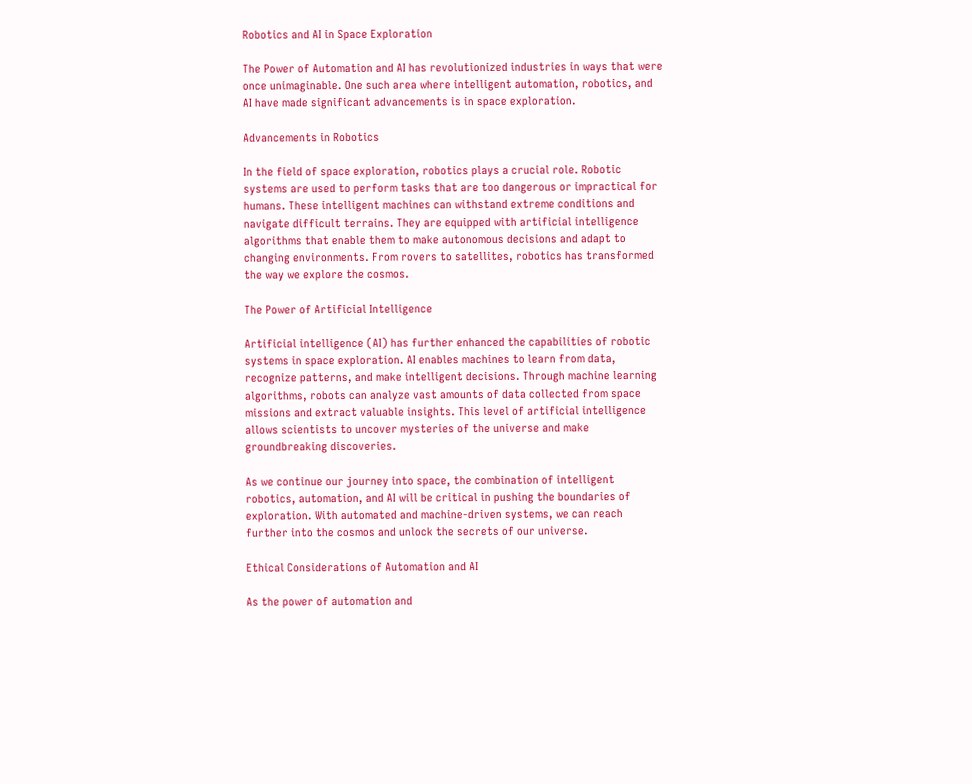Robotics and AI in Space Exploration

The Power of Automation and AI has revolutionized industries in ways that were once unimaginable. One such area where intelligent automation, robotics, and AI have made significant advancements is in space exploration.

Advancements in Robotics

In the field of space exploration, robotics plays a crucial role. Robotic systems are used to perform tasks that are too dangerous or impractical for humans. These intelligent machines can withstand extreme conditions and navigate difficult terrains. They are equipped with artificial intelligence algorithms that enable them to make autonomous decisions and adapt to changing environments. From rovers to satellites, robotics has transformed the way we explore the cosmos.

The Power of Artificial Intelligence

Artificial intelligence (AI) has further enhanced the capabilities of robotic systems in space exploration. AI enables machines to learn from data, recognize patterns, and make intelligent decisions. Through machine learning algorithms, robots can analyze vast amounts of data collected from space missions and extract valuable insights. This level of artificial intelligence allows scientists to uncover mysteries of the universe and make groundbreaking discoveries.

As we continue our journey into space, the combination of intelligent robotics, automation, and AI will be critical in pushing the boundaries of exploration. With automated and machine-driven systems, we can reach further into the cosmos and unlock the secrets of our universe.

Ethical Considerations of Automation and AI

As the power of automation and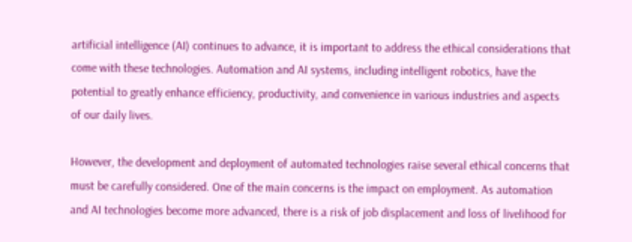artificial intelligence (AI) continues to advance, it is important to address the ethical considerations that come with these technologies. Automation and AI systems, including intelligent robotics, have the potential to greatly enhance efficiency, productivity, and convenience in various industries and aspects of our daily lives.

However, the development and deployment of automated technologies raise several ethical concerns that must be carefully considered. One of the main concerns is the impact on employment. As automation and AI technologies become more advanced, there is a risk of job displacement and loss of livelihood for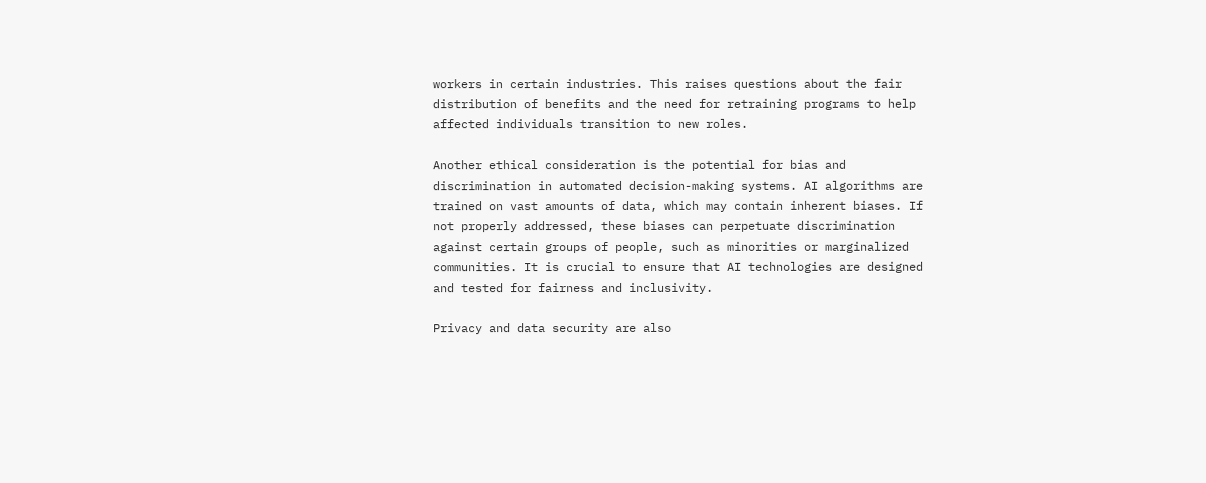workers in certain industries. This raises questions about the fair distribution of benefits and the need for retraining programs to help affected individuals transition to new roles.

Another ethical consideration is the potential for bias and discrimination in automated decision-making systems. AI algorithms are trained on vast amounts of data, which may contain inherent biases. If not properly addressed, these biases can perpetuate discrimination against certain groups of people, such as minorities or marginalized communities. It is crucial to ensure that AI technologies are designed and tested for fairness and inclusivity.

Privacy and data security are also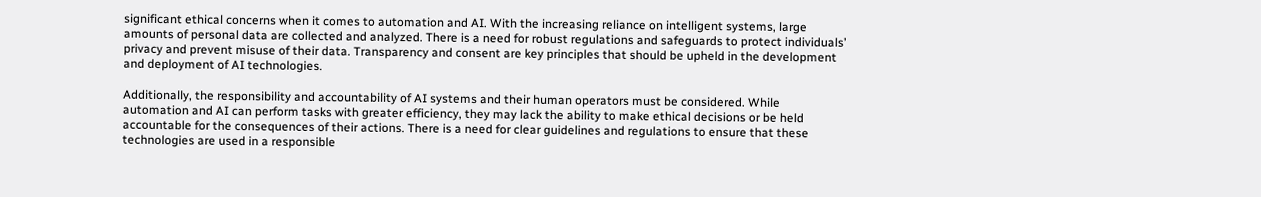significant ethical concerns when it comes to automation and AI. With the increasing reliance on intelligent systems, large amounts of personal data are collected and analyzed. There is a need for robust regulations and safeguards to protect individuals’ privacy and prevent misuse of their data. Transparency and consent are key principles that should be upheld in the development and deployment of AI technologies.

Additionally, the responsibility and accountability of AI systems and their human operators must be considered. While automation and AI can perform tasks with greater efficiency, they may lack the ability to make ethical decisions or be held accountable for the consequences of their actions. There is a need for clear guidelines and regulations to ensure that these technologies are used in a responsible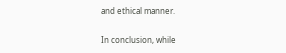and ethical manner.

In conclusion, while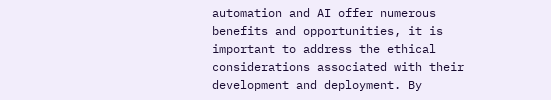automation and AI offer numerous benefits and opportunities, it is important to address the ethical considerations associated with their development and deployment. By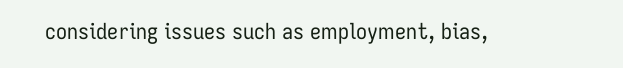considering issues such as employment, bias,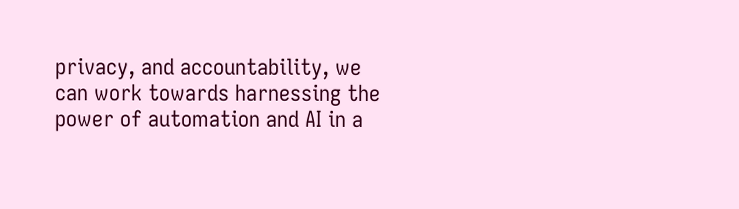privacy, and accountability, we can work towards harnessing the power of automation and AI in a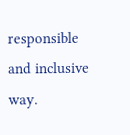responsible and inclusive way.